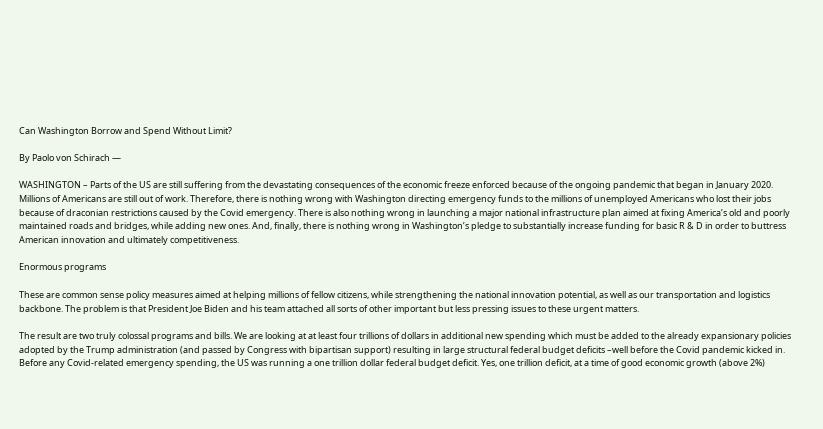Can Washington Borrow and Spend Without Limit?

By Paolo von Schirach —

WASHINGTON – Parts of the US are still suffering from the devastating consequences of the economic freeze enforced because of the ongoing pandemic that began in January 2020. Millions of Americans are still out of work. Therefore, there is nothing wrong with Washington directing emergency funds to the millions of unemployed Americans who lost their jobs because of draconian restrictions caused by the Covid emergency. There is also nothing wrong in launching a major national infrastructure plan aimed at fixing America’s old and poorly maintained roads and bridges, while adding new ones. And, finally, there is nothing wrong in Washington’s pledge to substantially increase funding for basic R & D in order to buttress American innovation and ultimately competitiveness.

Enormous programs

These are common sense policy measures aimed at helping millions of fellow citizens, while strengthening the national innovation potential, as well as our transportation and logistics backbone. The problem is that President Joe Biden and his team attached all sorts of other important but less pressing issues to these urgent matters.

The result are two truly colossal programs and bills. We are looking at at least four trillions of dollars in additional new spending which must be added to the already expansionary policies adopted by the Trump administration (and passed by Congress with bipartisan support) resulting in large structural federal budget deficits –well before the Covid pandemic kicked in. Before any Covid-related emergency spending, the US was running a one trillion dollar federal budget deficit. Yes, one trillion deficit, at a time of good economic growth (above 2%)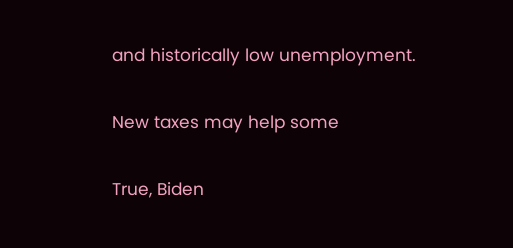and historically low unemployment.

New taxes may help some

True, Biden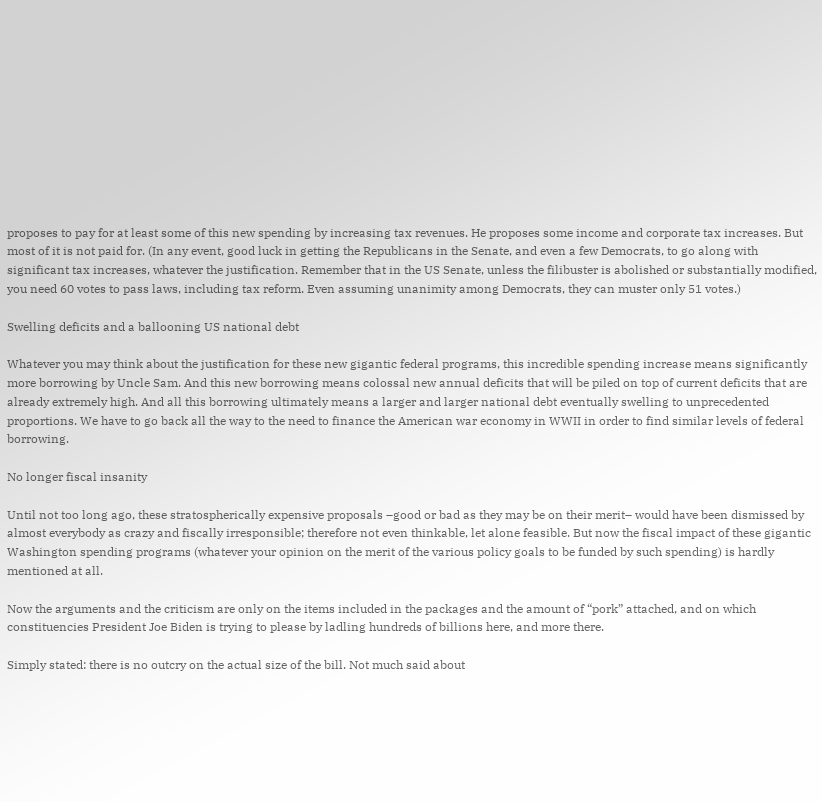proposes to pay for at least some of this new spending by increasing tax revenues. He proposes some income and corporate tax increases. But most of it is not paid for. (In any event, good luck in getting the Republicans in the Senate, and even a few Democrats, to go along with significant tax increases, whatever the justification. Remember that in the US Senate, unless the filibuster is abolished or substantially modified, you need 60 votes to pass laws, including tax reform. Even assuming unanimity among Democrats, they can muster only 51 votes.)

Swelling deficits and a ballooning US national debt

Whatever you may think about the justification for these new gigantic federal programs, this incredible spending increase means significantly more borrowing by Uncle Sam. And this new borrowing means colossal new annual deficits that will be piled on top of current deficits that are already extremely high. And all this borrowing ultimately means a larger and larger national debt eventually swelling to unprecedented proportions. We have to go back all the way to the need to finance the American war economy in WWII in order to find similar levels of federal borrowing.

No longer fiscal insanity

Until not too long ago, these stratospherically expensive proposals –good or bad as they may be on their merit– would have been dismissed by almost everybody as crazy and fiscally irresponsible; therefore not even thinkable, let alone feasible. But now the fiscal impact of these gigantic Washington spending programs (whatever your opinion on the merit of the various policy goals to be funded by such spending) is hardly mentioned at all.

Now the arguments and the criticism are only on the items included in the packages and the amount of “pork” attached, and on which constituencies President Joe Biden is trying to please by ladling hundreds of billions here, and more there.

Simply stated: there is no outcry on the actual size of the bill. Not much said about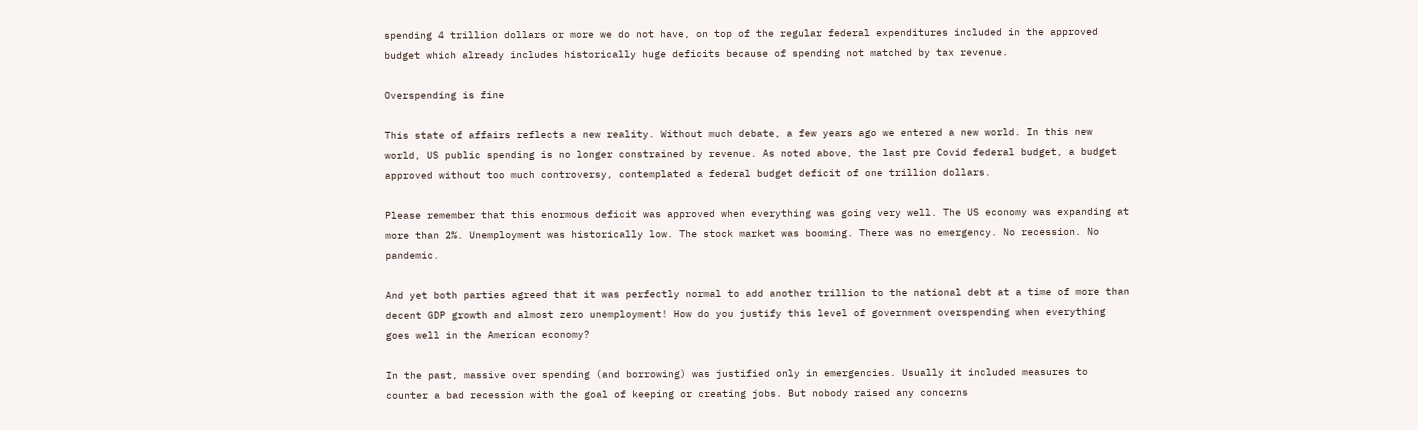spending 4 trillion dollars or more we do not have, on top of the regular federal expenditures included in the approved budget which already includes historically huge deficits because of spending not matched by tax revenue.

Overspending is fine

This state of affairs reflects a new reality. Without much debate, a few years ago we entered a new world. In this new world, US public spending is no longer constrained by revenue. As noted above, the last pre Covid federal budget, a budget approved without too much controversy, contemplated a federal budget deficit of one trillion dollars.

Please remember that this enormous deficit was approved when everything was going very well. The US economy was expanding at more than 2%. Unemployment was historically low. The stock market was booming. There was no emergency. No recession. No pandemic.

And yet both parties agreed that it was perfectly normal to add another trillion to the national debt at a time of more than decent GDP growth and almost zero unemployment! How do you justify this level of government overspending when everything goes well in the American economy?

In the past, massive over spending (and borrowing) was justified only in emergencies. Usually it included measures to counter a bad recession with the goal of keeping or creating jobs. But nobody raised any concerns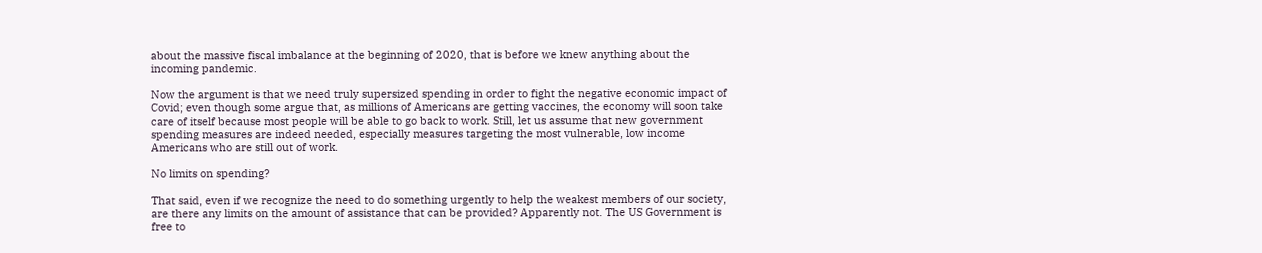about the massive fiscal imbalance at the beginning of 2020, that is before we knew anything about the incoming pandemic.

Now the argument is that we need truly supersized spending in order to fight the negative economic impact of Covid; even though some argue that, as millions of Americans are getting vaccines, the economy will soon take care of itself because most people will be able to go back to work. Still, let us assume that new government spending measures are indeed needed, especially measures targeting the most vulnerable, low income Americans who are still out of work.

No limits on spending?

That said, even if we recognize the need to do something urgently to help the weakest members of our society, are there any limits on the amount of assistance that can be provided? Apparently not. The US Government is free to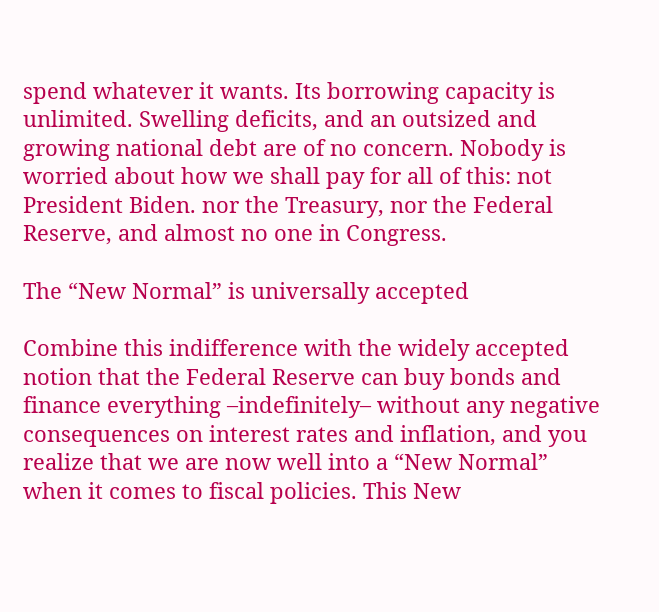spend whatever it wants. Its borrowing capacity is unlimited. Swelling deficits, and an outsized and growing national debt are of no concern. Nobody is worried about how we shall pay for all of this: not President Biden. nor the Treasury, nor the Federal Reserve, and almost no one in Congress.

The “New Normal” is universally accepted

Combine this indifference with the widely accepted notion that the Federal Reserve can buy bonds and finance everything –indefinitely– without any negative consequences on interest rates and inflation, and you realize that we are now well into a “New Normal” when it comes to fiscal policies. This New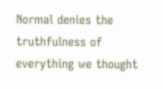Normal denies the truthfulness of everything we thought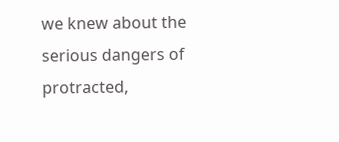we knew about the serious dangers of protracted,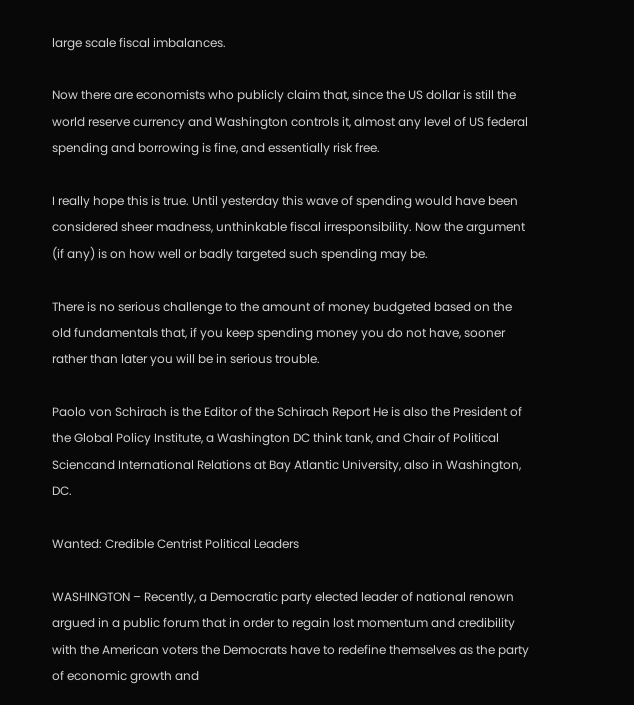large scale fiscal imbalances.

Now there are economists who publicly claim that, since the US dollar is still the world reserve currency and Washington controls it, almost any level of US federal spending and borrowing is fine, and essentially risk free.

I really hope this is true. Until yesterday this wave of spending would have been considered sheer madness, unthinkable fiscal irresponsibility. Now the argument (if any) is on how well or badly targeted such spending may be.

There is no serious challenge to the amount of money budgeted based on the old fundamentals that, if you keep spending money you do not have, sooner rather than later you will be in serious trouble.

Paolo von Schirach is the Editor of the Schirach Report He is also the President of the Global Policy Institute, a Washington DC think tank, and Chair of Political Sciencand International Relations at Bay Atlantic University, also in Washington, DC.

Wanted: Credible Centrist Political Leaders

WASHINGTON – Recently, a Democratic party elected leader of national renown argued in a public forum that in order to regain lost momentum and credibility with the American voters the Democrats have to redefine themselves as the party of economic growth and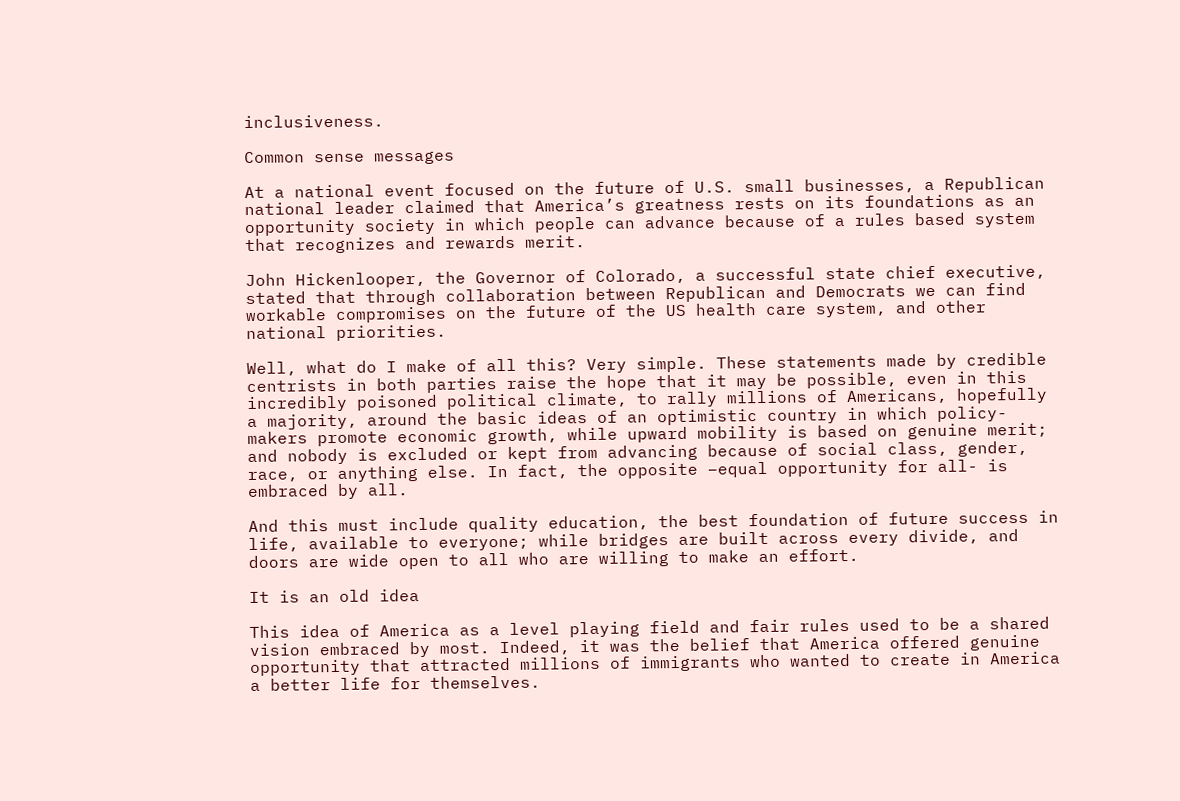inclusiveness.

Common sense messages

At a national event focused on the future of U.S. small businesses, a Republican national leader claimed that America’s greatness rests on its foundations as an opportunity society in which people can advance because of a rules based system that recognizes and rewards merit.

John Hickenlooper, the Governor of Colorado, a successful state chief executive, stated that through collaboration between Republican and Democrats we can find workable compromises on the future of the US health care system, and other national priorities.

Well, what do I make of all this? Very simple. These statements made by credible centrists in both parties raise the hope that it may be possible, even in this incredibly poisoned political climate, to rally millions of Americans, hopefully a majority, around the basic ideas of an optimistic country in which policy-makers promote economic growth, while upward mobility is based on genuine merit; and nobody is excluded or kept from advancing because of social class, gender, race, or anything else. In fact, the opposite –equal opportunity for all- is embraced by all.

And this must include quality education, the best foundation of future success in life, available to everyone; while bridges are built across every divide, and doors are wide open to all who are willing to make an effort.

It is an old idea

This idea of America as a level playing field and fair rules used to be a shared vision embraced by most. Indeed, it was the belief that America offered genuine opportunity that attracted millions of immigrants who wanted to create in America a better life for themselves.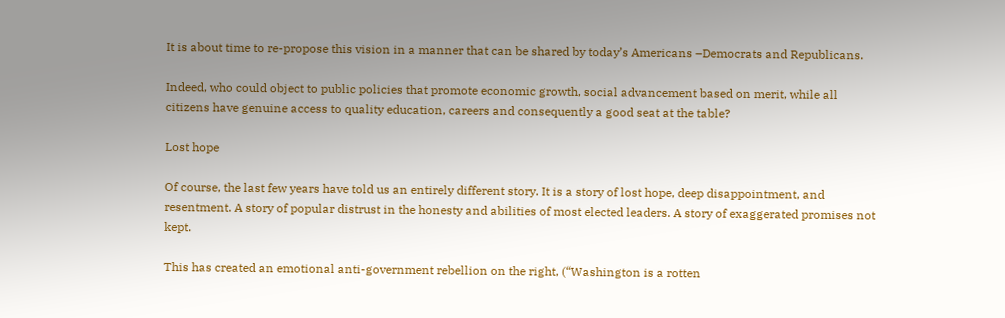It is about time to re-propose this vision in a manner that can be shared by today’s Americans –Democrats and Republicans.

Indeed, who could object to public policies that promote economic growth, social advancement based on merit, while all citizens have genuine access to quality education, careers and consequently a good seat at the table?

Lost hope

Of course, the last few years have told us an entirely different story. It is a story of lost hope, deep disappointment, and resentment. A story of popular distrust in the honesty and abilities of most elected leaders. A story of exaggerated promises not kept.

This has created an emotional anti-government rebellion on the right, (“Washington is a rotten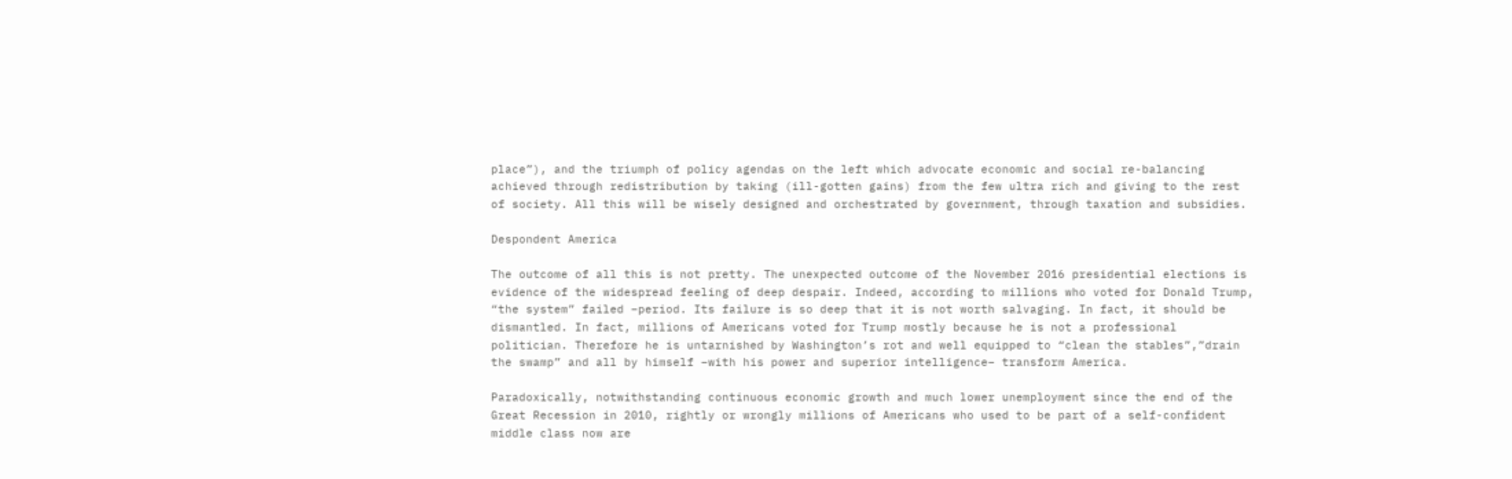place”), and the triumph of policy agendas on the left which advocate economic and social re-balancing achieved through redistribution by taking (ill-gotten gains) from the few ultra rich and giving to the rest of society. All this will be wisely designed and orchestrated by government, through taxation and subsidies.

Despondent America

The outcome of all this is not pretty. The unexpected outcome of the November 2016 presidential elections is evidence of the widespread feeling of deep despair. Indeed, according to millions who voted for Donald Trump, “the system” failed –period. Its failure is so deep that it is not worth salvaging. In fact, it should be dismantled. In fact, millions of Americans voted for Trump mostly because he is not a professional politician. Therefore he is untarnished by Washington’s rot and well equipped to “clean the stables”,”drain the swamp” and all by himself –with his power and superior intelligence– transform America.

Paradoxically, notwithstanding continuous economic growth and much lower unemployment since the end of the Great Recession in 2010, rightly or wrongly millions of Americans who used to be part of a self-confident middle class now are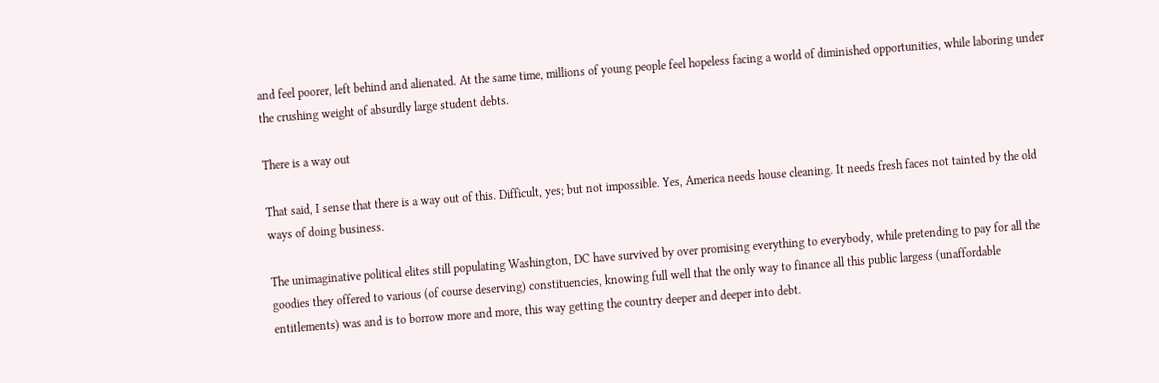and feel poorer, left behind and alienated. At the same time, millions of young people feel hopeless facing a world of diminished opportunities, while laboring under the crushing weight of absurdly large student debts.

There is a way out

That said, I sense that there is a way out of this. Difficult, yes; but not impossible. Yes, America needs house cleaning. It needs fresh faces not tainted by the old ways of doing business.

The unimaginative political elites still populating Washington, DC have survived by over promising everything to everybody, while pretending to pay for all the goodies they offered to various (of course deserving) constituencies, knowing full well that the only way to finance all this public largess (unaffordable entitlements) was and is to borrow more and more, this way getting the country deeper and deeper into debt.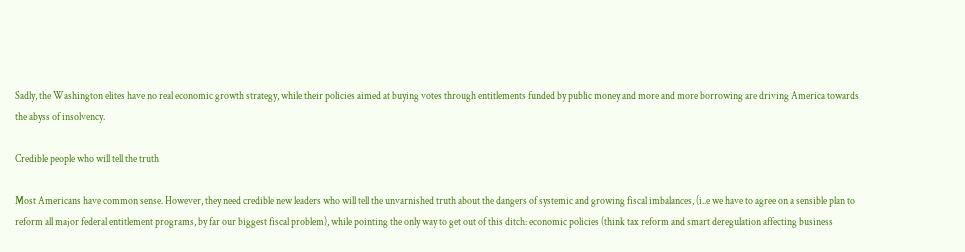Sadly, the Washington elites have no real economic growth strategy, while their policies aimed at buying votes through entitlements funded by public money and more and more borrowing are driving America towards the abyss of insolvency.

Credible people who will tell the truth

Most Americans have common sense. However, they need credible new leaders who will tell the unvarnished truth about the dangers of systemic and growing fiscal imbalances, (i..e we have to agree on a sensible plan to reform all major federal entitlement programs, by far our biggest fiscal problem), while pointing the only way to get out of this ditch: economic policies (think tax reform and smart deregulation affecting business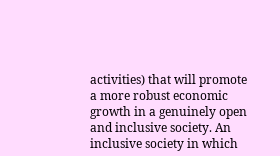activities) that will promote a more robust economic growth in a genuinely open and inclusive society. An inclusive society in which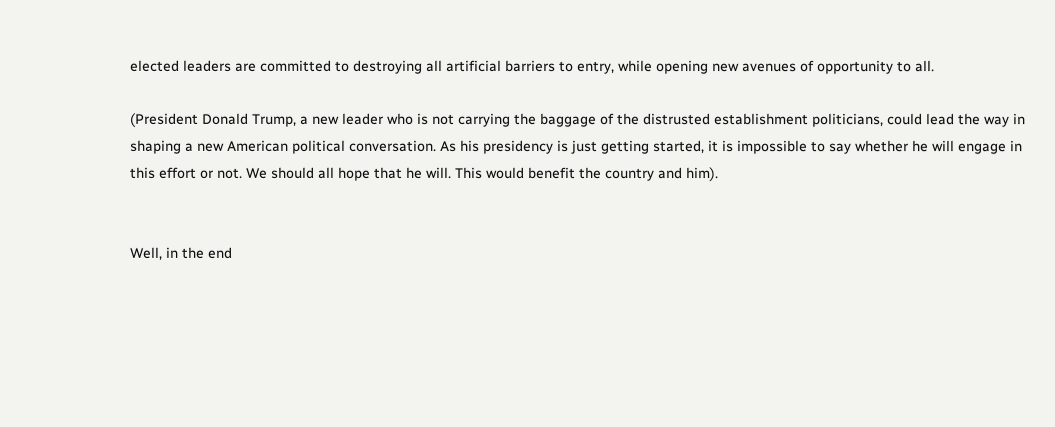elected leaders are committed to destroying all artificial barriers to entry, while opening new avenues of opportunity to all.

(President Donald Trump, a new leader who is not carrying the baggage of the distrusted establishment politicians, could lead the way in shaping a new American political conversation. As his presidency is just getting started, it is impossible to say whether he will engage in this effort or not. We should all hope that he will. This would benefit the country and him).


Well, in the end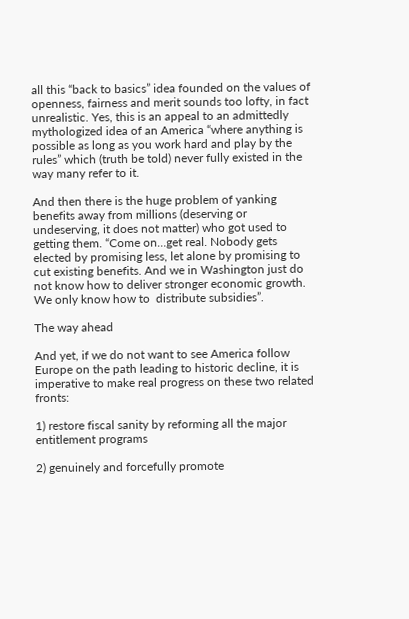all this “back to basics” idea founded on the values of openness, fairness and merit sounds too lofty, in fact unrealistic. Yes, this is an appeal to an admittedly mythologized idea of an America “where anything is possible as long as you work hard and play by the rules” which (truth be told) never fully existed in the way many refer to it.

And then there is the huge problem of yanking benefits away from millions (deserving or undeserving, it does not matter) who got used to getting them. “Come on…get real. Nobody gets elected by promising less, let alone by promising to cut existing benefits. And we in Washington just do not know how to deliver stronger economic growth. We only know how to  distribute subsidies”.

The way ahead

And yet, if we do not want to see America follow Europe on the path leading to historic decline, it is imperative to make real progress on these two related fronts:

1) restore fiscal sanity by reforming all the major entitlement programs

2) genuinely and forcefully promote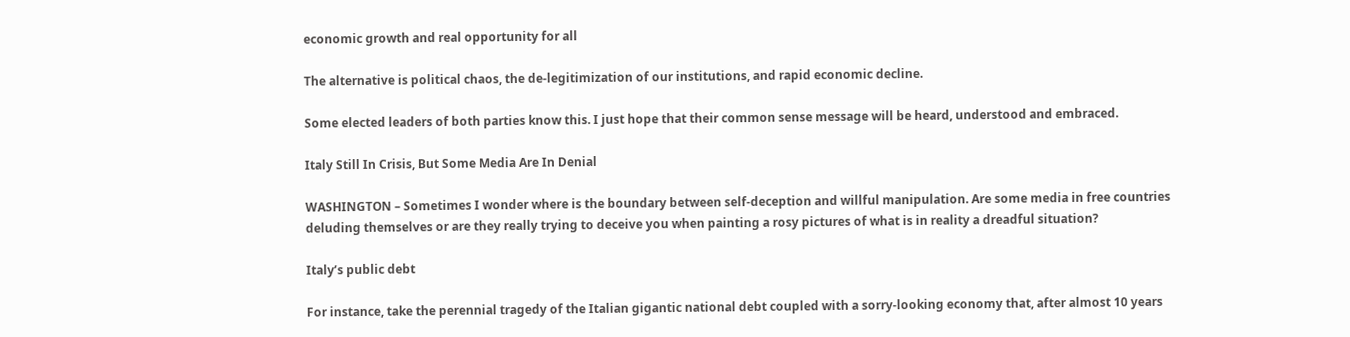economic growth and real opportunity for all

The alternative is political chaos, the de-legitimization of our institutions, and rapid economic decline.

Some elected leaders of both parties know this. I just hope that their common sense message will be heard, understood and embraced.

Italy Still In Crisis, But Some Media Are In Denial

WASHINGTON – Sometimes I wonder where is the boundary between self-deception and willful manipulation. Are some media in free countries deluding themselves or are they really trying to deceive you when painting a rosy pictures of what is in reality a dreadful situation?

Italy’s public debt

For instance, take the perennial tragedy of the Italian gigantic national debt coupled with a sorry-looking economy that, after almost 10 years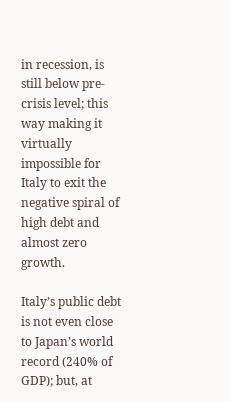in recession, is still below pre-crisis level; this way making it virtually impossible for Italy to exit the negative spiral of high debt and almost zero growth.

Italy’s public debt is not even close to Japan’s world record (240% of GDP); but, at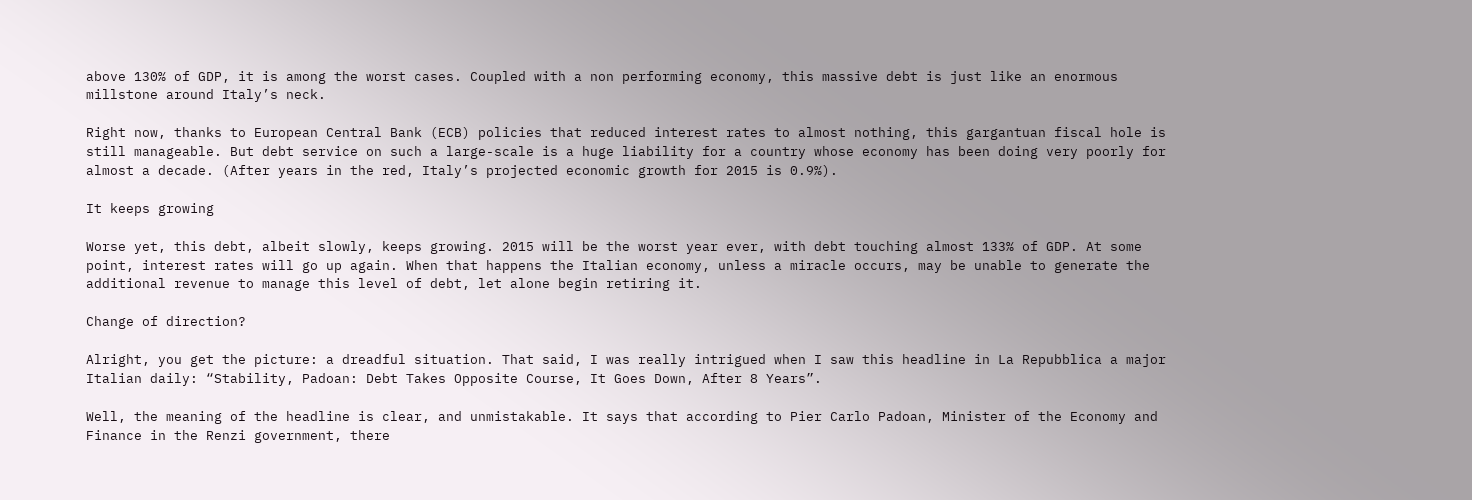above 130% of GDP, it is among the worst cases. Coupled with a non performing economy, this massive debt is just like an enormous millstone around Italy’s neck.

Right now, thanks to European Central Bank (ECB) policies that reduced interest rates to almost nothing, this gargantuan fiscal hole is still manageable. But debt service on such a large-scale is a huge liability for a country whose economy has been doing very poorly for almost a decade. (After years in the red, Italy’s projected economic growth for 2015 is 0.9%).

It keeps growing

Worse yet, this debt, albeit slowly, keeps growing. 2015 will be the worst year ever, with debt touching almost 133% of GDP. At some point, interest rates will go up again. When that happens the Italian economy, unless a miracle occurs, may be unable to generate the additional revenue to manage this level of debt, let alone begin retiring it.

Change of direction?

Alright, you get the picture: a dreadful situation. That said, I was really intrigued when I saw this headline in La Repubblica a major Italian daily: “Stability, Padoan: Debt Takes Opposite Course, It Goes Down, After 8 Years”.

Well, the meaning of the headline is clear, and unmistakable. It says that according to Pier Carlo Padoan, Minister of the Economy and Finance in the Renzi government, there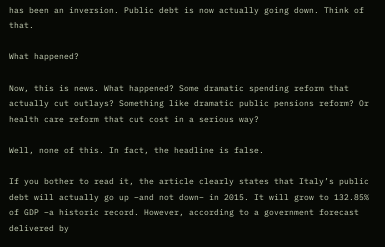has been an inversion. Public debt is now actually going down. Think of that.

What happened?

Now, this is news. What happened? Some dramatic spending reform that actually cut outlays? Something like dramatic public pensions reform? Or health care reform that cut cost in a serious way?

Well, none of this. In fact, the headline is false.

If you bother to read it, the article clearly states that Italy’s public debt will actually go up –and not down– in 2015. It will grow to 132.85% of GDP –a historic record. However, according to a government forecast delivered by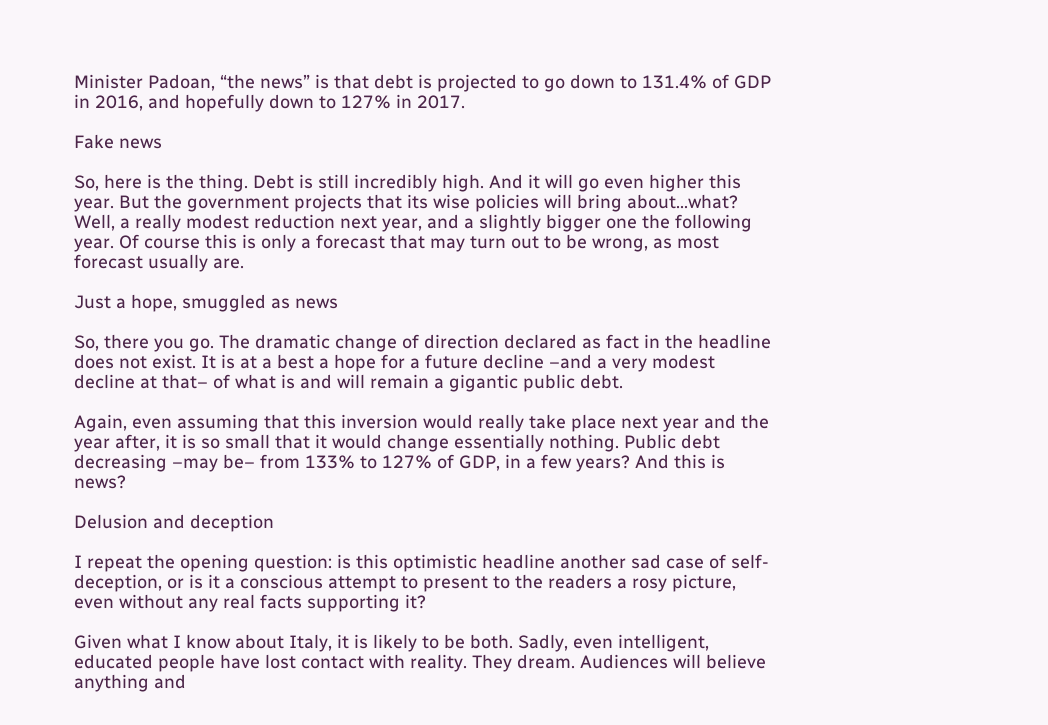Minister Padoan, “the news” is that debt is projected to go down to 131.4% of GDP in 2016, and hopefully down to 127% in 2017.

Fake news

So, here is the thing. Debt is still incredibly high. And it will go even higher this year. But the government projects that its wise policies will bring about…what? Well, a really modest reduction next year, and a slightly bigger one the following year. Of course this is only a forecast that may turn out to be wrong, as most forecast usually are.

Just a hope, smuggled as news

So, there you go. The dramatic change of direction declared as fact in the headline does not exist. It is at a best a hope for a future decline –and a very modest decline at that– of what is and will remain a gigantic public debt.

Again, even assuming that this inversion would really take place next year and the year after, it is so small that it would change essentially nothing. Public debt decreasing –may be– from 133% to 127% of GDP, in a few years? And this is news?

Delusion and deception

I repeat the opening question: is this optimistic headline another sad case of self-deception, or is it a conscious attempt to present to the readers a rosy picture, even without any real facts supporting it?

Given what I know about Italy, it is likely to be both. Sadly, even intelligent, educated people have lost contact with reality. They dream. Audiences will believe anything and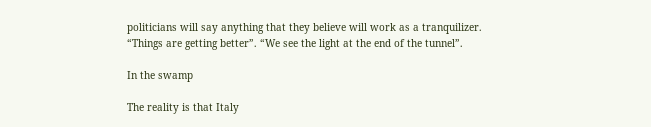politicians will say anything that they believe will work as a tranquilizer. “Things are getting better”. “We see the light at the end of the tunnel”.

In the swamp

The reality is that Italy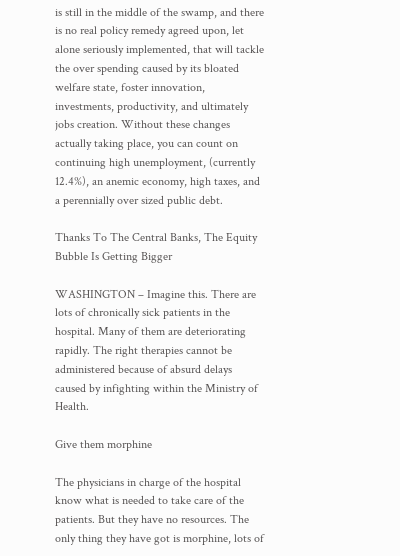is still in the middle of the swamp, and there is no real policy remedy agreed upon, let alone seriously implemented, that will tackle the over spending caused by its bloated welfare state, foster innovation, investments, productivity, and ultimately jobs creation. Without these changes actually taking place, you can count on continuing high unemployment, (currently 12.4%), an anemic economy, high taxes, and a perennially over sized public debt.

Thanks To The Central Banks, The Equity Bubble Is Getting Bigger

WASHINGTON – Imagine this. There are lots of chronically sick patients in the hospital. Many of them are deteriorating rapidly. The right therapies cannot be administered because of absurd delays caused by infighting within the Ministry of Health.

Give them morphine

The physicians in charge of the hospital know what is needed to take care of the patients. But they have no resources. The only thing they have got is morphine, lots of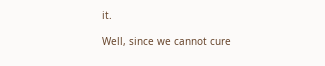it.

Well, since we cannot cure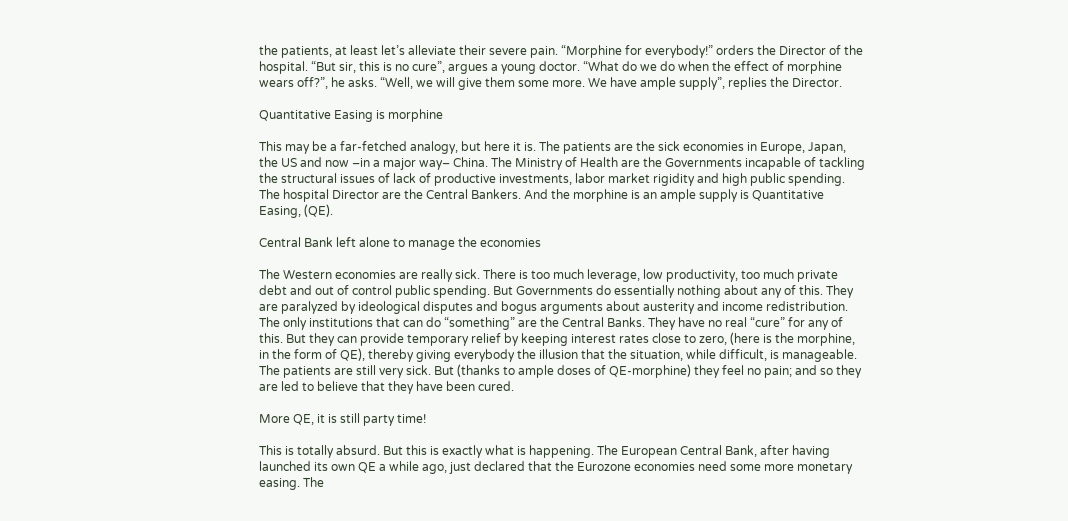the patients, at least let’s alleviate their severe pain. “Morphine for everybody!” orders the Director of the hospital. “But sir, this is no cure”, argues a young doctor. “What do we do when the effect of morphine wears off?”, he asks. “Well, we will give them some more. We have ample supply”, replies the Director.

Quantitative Easing is morphine

This may be a far-fetched analogy, but here it is. The patients are the sick economies in Europe, Japan, the US and now –in a major way– China. The Ministry of Health are the Governments incapable of tackling the structural issues of lack of productive investments, labor market rigidity and high public spending. The hospital Director are the Central Bankers. And the morphine is an ample supply is Quantitative Easing, (QE).

Central Bank left alone to manage the economies

The Western economies are really sick. There is too much leverage, low productivity, too much private debt and out of control public spending. But Governments do essentially nothing about any of this. They are paralyzed by ideological disputes and bogus arguments about austerity and income redistribution. The only institutions that can do “something” are the Central Banks. They have no real “cure” for any of this. But they can provide temporary relief by keeping interest rates close to zero, (here is the morphine, in the form of QE), thereby giving everybody the illusion that the situation, while difficult, is manageable. The patients are still very sick. But (thanks to ample doses of QE-morphine) they feel no pain; and so they are led to believe that they have been cured.

More QE, it is still party time!

This is totally absurd. But this is exactly what is happening. The European Central Bank, after having launched its own QE a while ago, just declared that the Eurozone economies need some more monetary easing. The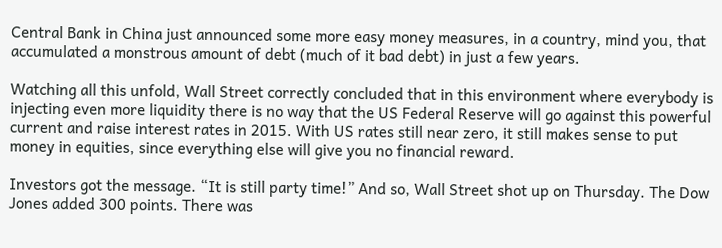Central Bank in China just announced some more easy money measures, in a country, mind you, that accumulated a monstrous amount of debt (much of it bad debt) in just a few years.

Watching all this unfold, Wall Street correctly concluded that in this environment where everybody is injecting even more liquidity there is no way that the US Federal Reserve will go against this powerful current and raise interest rates in 2015. With US rates still near zero, it still makes sense to put money in equities, since everything else will give you no financial reward.

Investors got the message. “It is still party time!” And so, Wall Street shot up on Thursday. The Dow Jones added 300 points. There was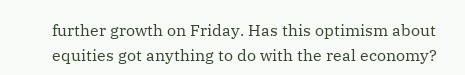further growth on Friday. Has this optimism about equities got anything to do with the real economy?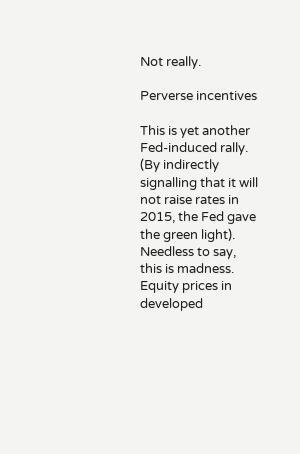Not really.

Perverse incentives

This is yet another Fed-induced rally. (By indirectly signalling that it will not raise rates in 2015, the Fed gave the green light). Needless to say, this is madness. Equity prices in developed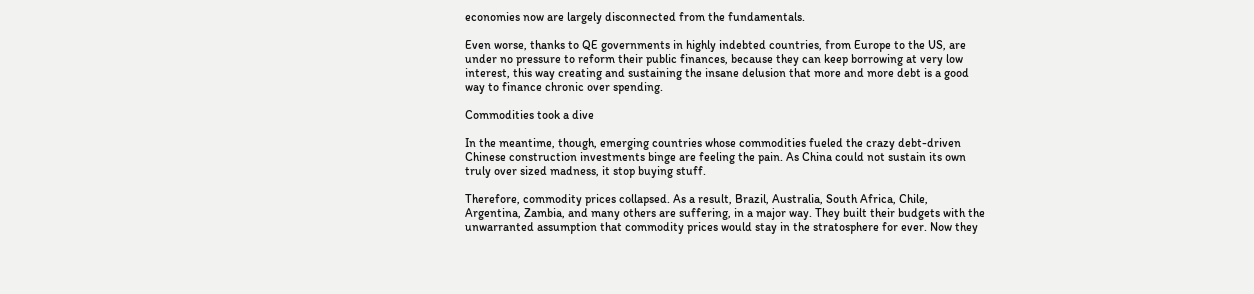economies now are largely disconnected from the fundamentals.

Even worse, thanks to QE governments in highly indebted countries, from Europe to the US, are under no pressure to reform their public finances, because they can keep borrowing at very low interest, this way creating and sustaining the insane delusion that more and more debt is a good way to finance chronic over spending.

Commodities took a dive

In the meantime, though, emerging countries whose commodities fueled the crazy debt-driven Chinese construction investments binge are feeling the pain. As China could not sustain its own truly over sized madness, it stop buying stuff.

Therefore, commodity prices collapsed. As a result, Brazil, Australia, South Africa, Chile, Argentina, Zambia, and many others are suffering, in a major way. They built their budgets with the unwarranted assumption that commodity prices would stay in the stratosphere for ever. Now they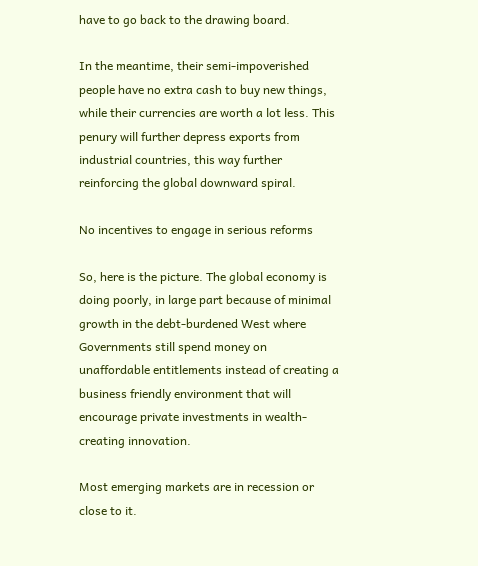have to go back to the drawing board.

In the meantime, their semi-impoverished people have no extra cash to buy new things, while their currencies are worth a lot less. This penury will further depress exports from industrial countries, this way further reinforcing the global downward spiral.

No incentives to engage in serious reforms

So, here is the picture. The global economy is doing poorly, in large part because of minimal growth in the debt-burdened West where Governments still spend money on unaffordable entitlements instead of creating a business friendly environment that will encourage private investments in wealth-creating innovation.

Most emerging markets are in recession or close to it.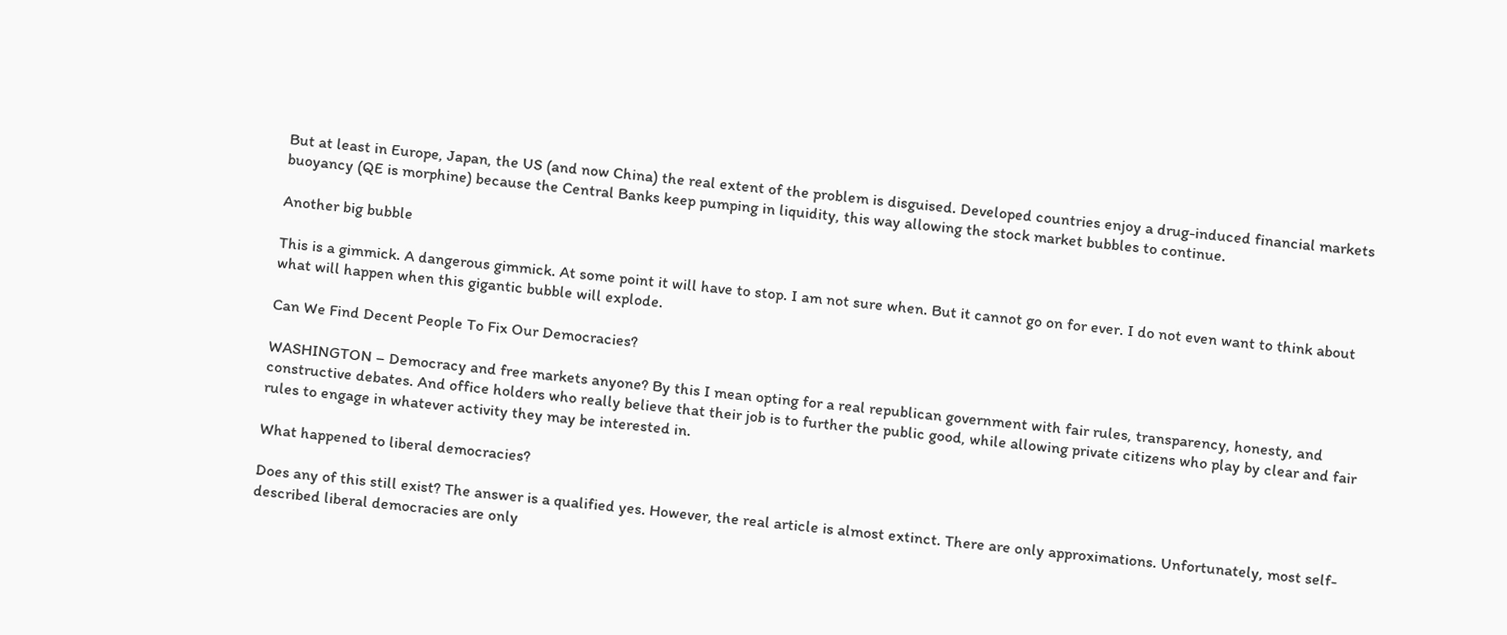But at least in Europe, Japan, the US (and now China) the real extent of the problem is disguised. Developed countries enjoy a drug-induced financial markets buoyancy (QE is morphine) because the Central Banks keep pumping in liquidity, this way allowing the stock market bubbles to continue.

Another big bubble

This is a gimmick. A dangerous gimmick. At some point it will have to stop. I am not sure when. But it cannot go on for ever. I do not even want to think about what will happen when this gigantic bubble will explode.

Can We Find Decent People To Fix Our Democracies?

WASHINGTON – Democracy and free markets anyone? By this I mean opting for a real republican government with fair rules, transparency, honesty, and constructive debates. And office holders who really believe that their job is to further the public good, while allowing private citizens who play by clear and fair rules to engage in whatever activity they may be interested in.

What happened to liberal democracies?

Does any of this still exist? The answer is a qualified yes. However, the real article is almost extinct. There are only approximations. Unfortunately, most self-described liberal democracies are only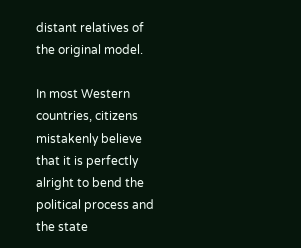distant relatives of the original model.

In most Western countries, citizens mistakenly believe that it is perfectly alright to bend the political process and the state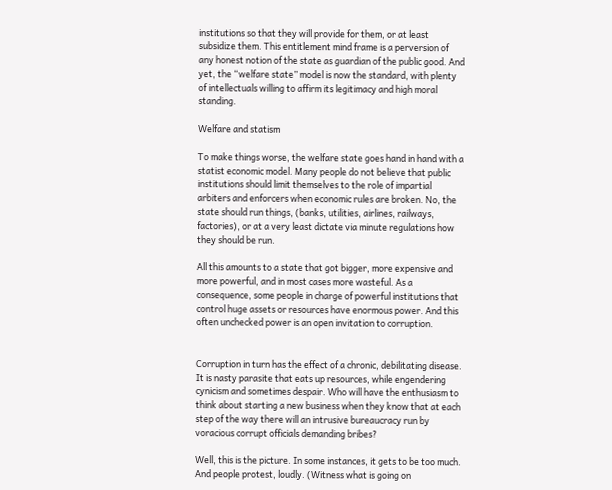institutions so that they will provide for them, or at least subsidize them. This entitlement mind frame is a perversion of any honest notion of the state as guardian of the public good. And yet, the “welfare state” model is now the standard, with plenty of intellectuals willing to affirm its legitimacy and high moral standing.

Welfare and statism

To make things worse, the welfare state goes hand in hand with a statist economic model. Many people do not believe that public institutions should limit themselves to the role of impartial arbiters and enforcers when economic rules are broken. No, the state should run things, (banks, utilities, airlines, railways, factories), or at a very least dictate via minute regulations how they should be run.

All this amounts to a state that got bigger, more expensive and more powerful, and in most cases more wasteful. As a consequence, some people in charge of powerful institutions that control huge assets or resources have enormous power. And this often unchecked power is an open invitation to corruption.


Corruption in turn has the effect of a chronic, debilitating disease. It is nasty parasite that eats up resources, while engendering cynicism and sometimes despair. Who will have the enthusiasm to think about starting a new business when they know that at each step of the way there will an intrusive bureaucracy run by voracious corrupt officials demanding bribes?

Well, this is the picture. In some instances, it gets to be too much. And people protest, loudly. (Witness what is going on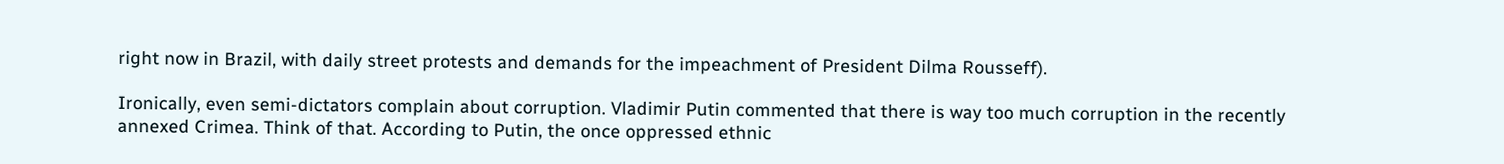right now in Brazil, with daily street protests and demands for the impeachment of President Dilma Rousseff).

Ironically, even semi-dictators complain about corruption. Vladimir Putin commented that there is way too much corruption in the recently annexed Crimea. Think of that. According to Putin, the once oppressed ethnic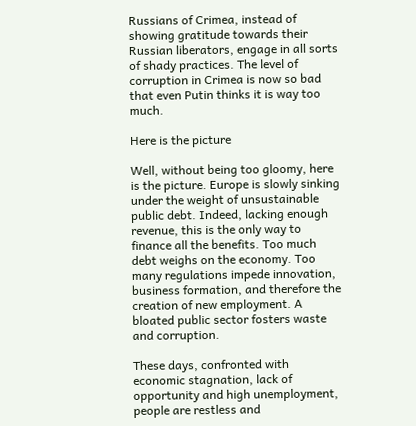Russians of Crimea, instead of showing gratitude towards their Russian liberators, engage in all sorts of shady practices. The level of corruption in Crimea is now so bad that even Putin thinks it is way too much.

Here is the picture

Well, without being too gloomy, here is the picture. Europe is slowly sinking under the weight of unsustainable public debt. Indeed, lacking enough revenue, this is the only way to finance all the benefits. Too much debt weighs on the economy. Too many regulations impede innovation, business formation, and therefore the creation of new employment. A bloated public sector fosters waste and corruption.

These days, confronted with economic stagnation, lack of opportunity and high unemployment, people are restless and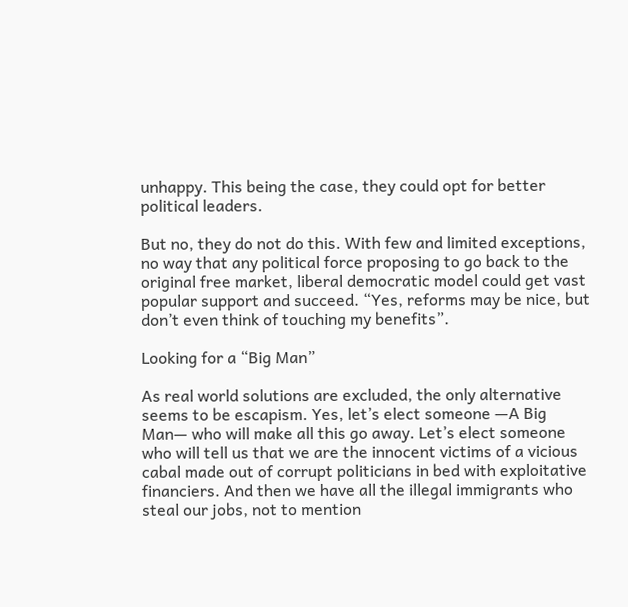unhappy. This being the case, they could opt for better political leaders.

But no, they do not do this. With few and limited exceptions, no way that any political force proposing to go back to the original free market, liberal democratic model could get vast popular support and succeed. “Yes, reforms may be nice, but don’t even think of touching my benefits”.

Looking for a “Big Man”

As real world solutions are excluded, the only alternative seems to be escapism. Yes, let’s elect someone —A Big Man— who will make all this go away. Let’s elect someone who will tell us that we are the innocent victims of a vicious cabal made out of corrupt politicians in bed with exploitative financiers. And then we have all the illegal immigrants who steal our jobs, not to mention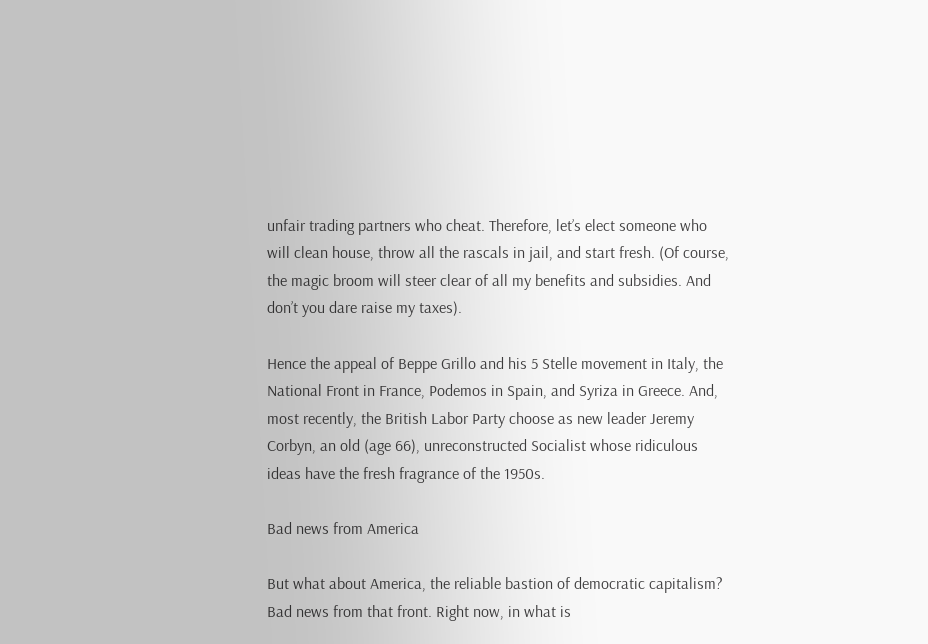unfair trading partners who cheat. Therefore, let’s elect someone who will clean house, throw all the rascals in jail, and start fresh. (Of course, the magic broom will steer clear of all my benefits and subsidies. And don’t you dare raise my taxes).

Hence the appeal of Beppe Grillo and his 5 Stelle movement in Italy, the National Front in France, Podemos in Spain, and Syriza in Greece. And, most recently, the British Labor Party choose as new leader Jeremy Corbyn, an old (age 66), unreconstructed Socialist whose ridiculous ideas have the fresh fragrance of the 1950s.

Bad news from America

But what about America, the reliable bastion of democratic capitalism? Bad news from that front. Right now, in what is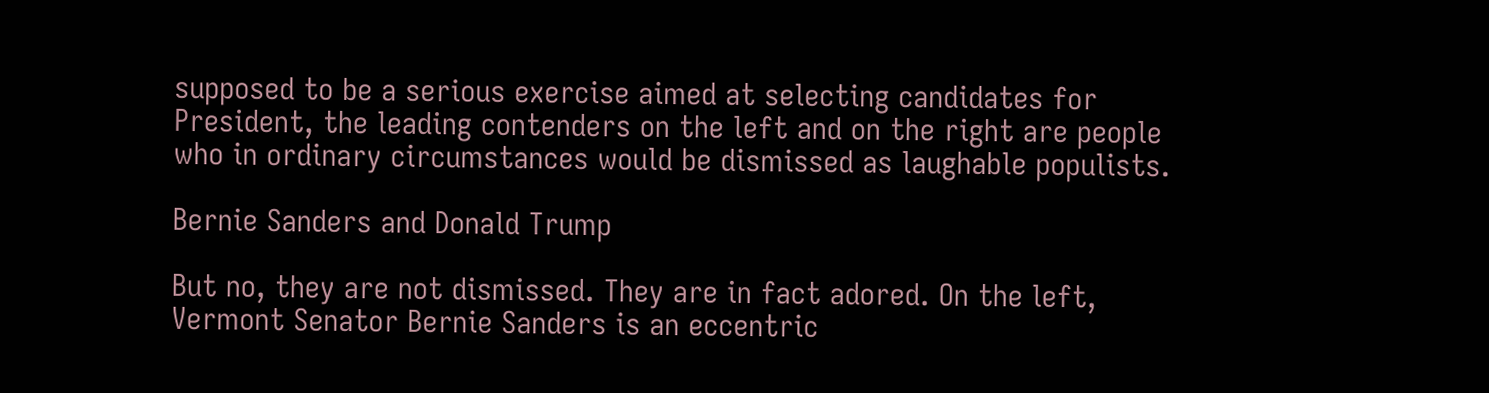supposed to be a serious exercise aimed at selecting candidates for President, the leading contenders on the left and on the right are people who in ordinary circumstances would be dismissed as laughable populists.

Bernie Sanders and Donald Trump

But no, they are not dismissed. They are in fact adored. On the left, Vermont Senator Bernie Sanders is an eccentric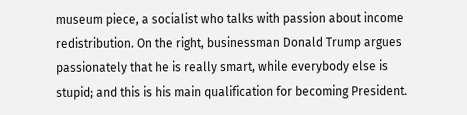museum piece, a socialist who talks with passion about income redistribution. On the right, businessman Donald Trump argues passionately that he is really smart, while everybody else is stupid; and this is his main qualification for becoming President.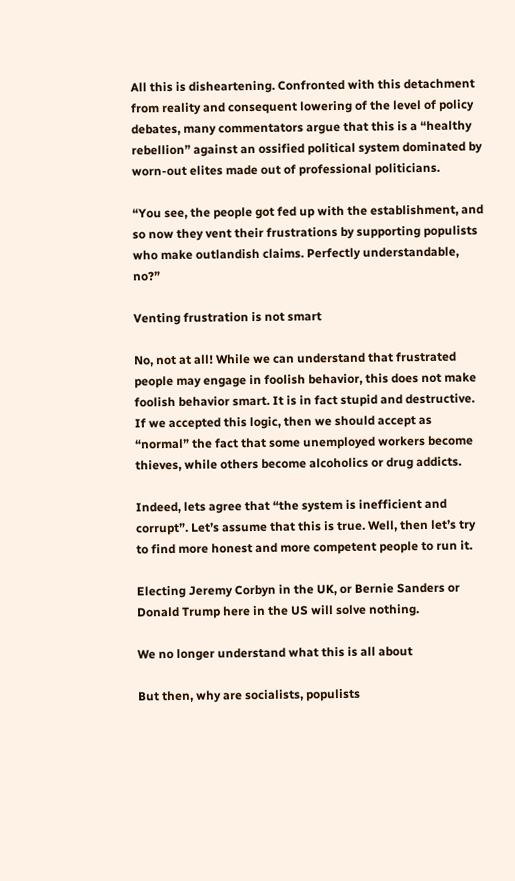All this is disheartening. Confronted with this detachment from reality and consequent lowering of the level of policy debates, many commentators argue that this is a “healthy rebellion” against an ossified political system dominated by worn-out elites made out of professional politicians.

“You see, the people got fed up with the establishment, and so now they vent their frustrations by supporting populists who make outlandish claims. Perfectly understandable, no?”

Venting frustration is not smart

No, not at all! While we can understand that frustrated people may engage in foolish behavior, this does not make foolish behavior smart. It is in fact stupid and destructive. If we accepted this logic, then we should accept as “normal” the fact that some unemployed workers become thieves, while others become alcoholics or drug addicts.

Indeed, lets agree that “the system is inefficient and corrupt”. Let’s assume that this is true. Well, then let’s try to find more honest and more competent people to run it.

Electing Jeremy Corbyn in the UK, or Bernie Sanders or Donald Trump here in the US will solve nothing.

We no longer understand what this is all about

But then, why are socialists, populists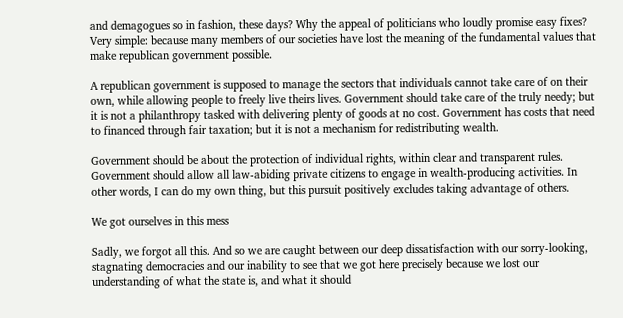and demagogues so in fashion, these days? Why the appeal of politicians who loudly promise easy fixes? Very simple: because many members of our societies have lost the meaning of the fundamental values that make republican government possible.

A republican government is supposed to manage the sectors that individuals cannot take care of on their own, while allowing people to freely live theirs lives. Government should take care of the truly needy; but it is not a philanthropy tasked with delivering plenty of goods at no cost. Government has costs that need to financed through fair taxation; but it is not a mechanism for redistributing wealth.

Government should be about the protection of individual rights, within clear and transparent rules. Government should allow all law-abiding private citizens to engage in wealth-producing activities. In other words, I can do my own thing, but this pursuit positively excludes taking advantage of others.

We got ourselves in this mess

Sadly, we forgot all this. And so we are caught between our deep dissatisfaction with our sorry-looking, stagnating democracies and our inability to see that we got here precisely because we lost our understanding of what the state is, and what it should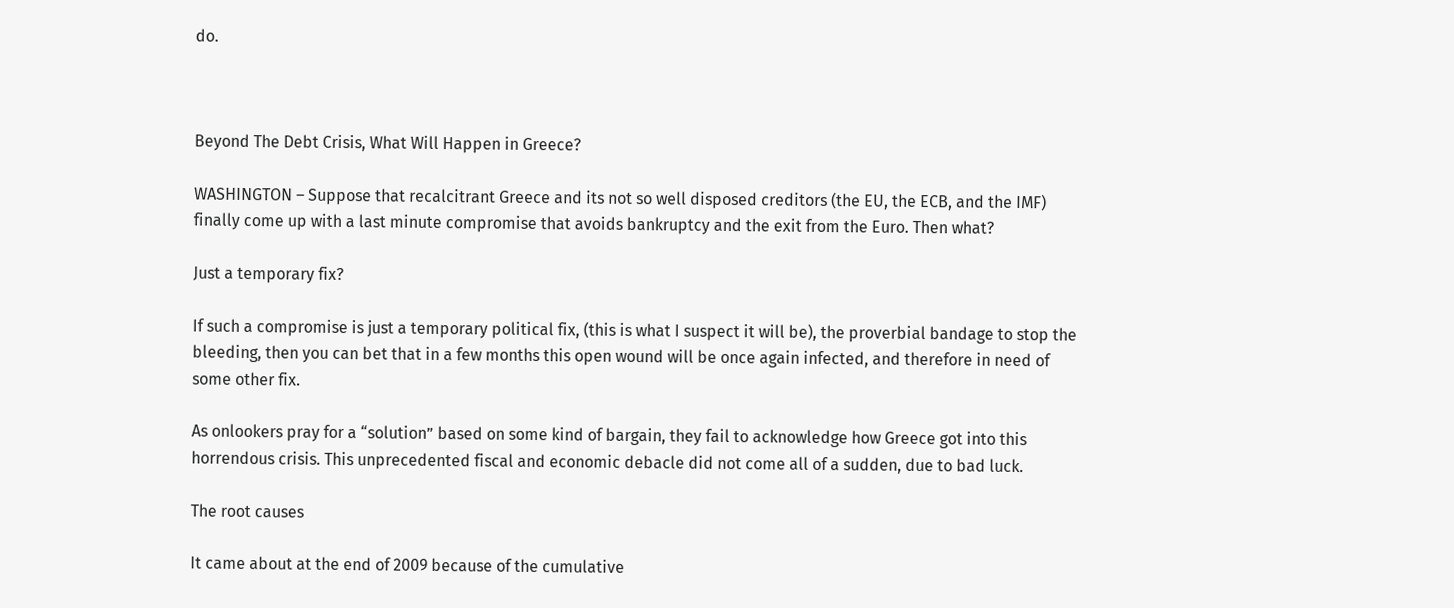do.



Beyond The Debt Crisis, What Will Happen in Greece?

WASHINGTON – Suppose that recalcitrant Greece and its not so well disposed creditors (the EU, the ECB, and the IMF) finally come up with a last minute compromise that avoids bankruptcy and the exit from the Euro. Then what?

Just a temporary fix?

If such a compromise is just a temporary political fix, (this is what I suspect it will be), the proverbial bandage to stop the bleeding, then you can bet that in a few months this open wound will be once again infected, and therefore in need of some other fix.

As onlookers pray for a “solution” based on some kind of bargain, they fail to acknowledge how Greece got into this horrendous crisis. This unprecedented fiscal and economic debacle did not come all of a sudden, due to bad luck.

The root causes

It came about at the end of 2009 because of the cumulative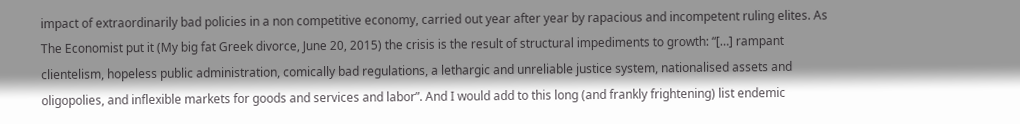impact of extraordinarily bad policies in a non competitive economy, carried out year after year by rapacious and incompetent ruling elites. As The Economist put it (My big fat Greek divorce, June 20, 2015) the crisis is the result of structural impediments to growth: “[…] rampant clientelism, hopeless public administration, comically bad regulations, a lethargic and unreliable justice system, nationalised assets and oligopolies, and inflexible markets for goods and services and labor”. And I would add to this long (and frankly frightening) list endemic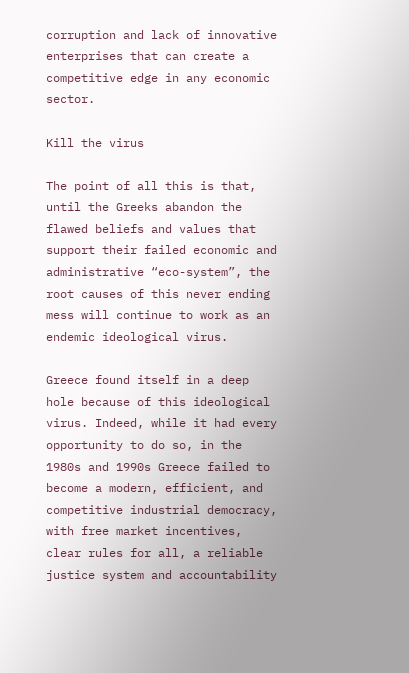corruption and lack of innovative enterprises that can create a competitive edge in any economic sector.

Kill the virus

The point of all this is that, until the Greeks abandon the flawed beliefs and values that support their failed economic and administrative “eco-system”, the root causes of this never ending mess will continue to work as an endemic ideological virus.

Greece found itself in a deep hole because of this ideological virus. Indeed, while it had every opportunity to do so, in the 1980s and 1990s Greece failed to become a modern, efficient, and competitive industrial democracy, with free market incentives, clear rules for all, a reliable justice system and accountability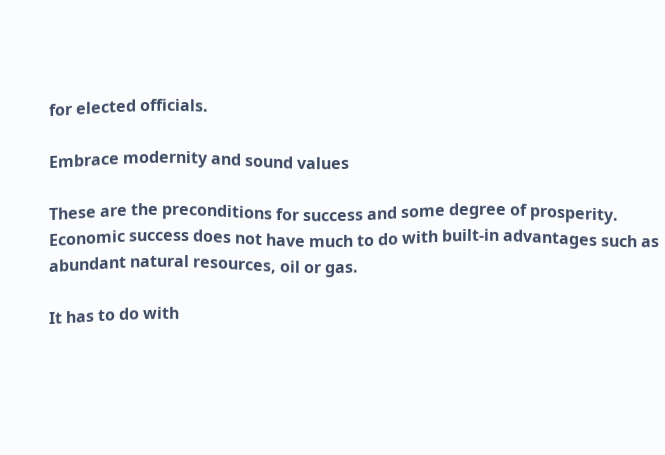for elected officials.

Embrace modernity and sound values

These are the preconditions for success and some degree of prosperity. Economic success does not have much to do with built-in advantages such as abundant natural resources, oil or gas.

It has to do with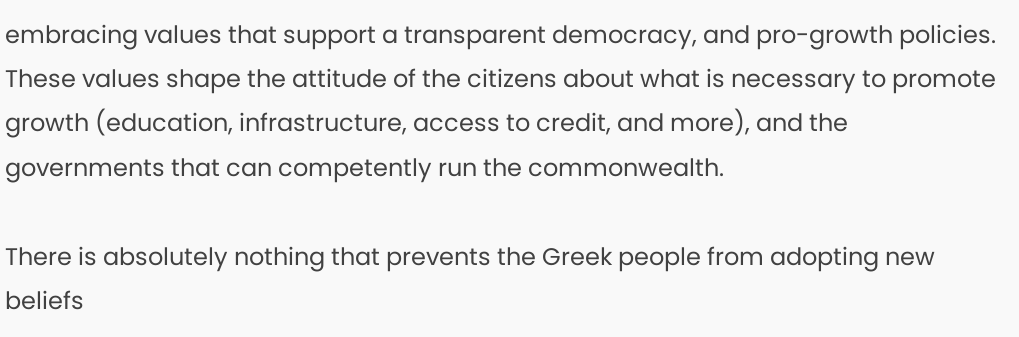embracing values that support a transparent democracy, and pro-growth policies. These values shape the attitude of the citizens about what is necessary to promote growth (education, infrastructure, access to credit, and more), and the governments that can competently run the commonwealth.

There is absolutely nothing that prevents the Greek people from adopting new beliefs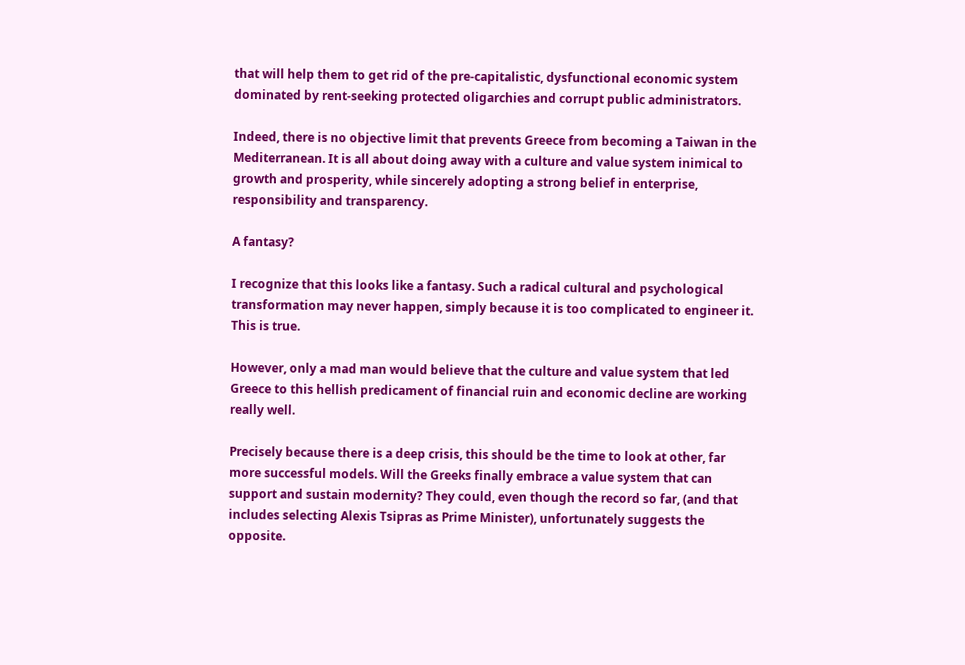that will help them to get rid of the pre-capitalistic, dysfunctional economic system dominated by rent-seeking protected oligarchies and corrupt public administrators.

Indeed, there is no objective limit that prevents Greece from becoming a Taiwan in the Mediterranean. It is all about doing away with a culture and value system inimical to growth and prosperity, while sincerely adopting a strong belief in enterprise, responsibility and transparency.

A fantasy?

I recognize that this looks like a fantasy. Such a radical cultural and psychological transformation may never happen, simply because it is too complicated to engineer it. This is true.

However, only a mad man would believe that the culture and value system that led Greece to this hellish predicament of financial ruin and economic decline are working really well.

Precisely because there is a deep crisis, this should be the time to look at other, far more successful models. Will the Greeks finally embrace a value system that can support and sustain modernity? They could, even though the record so far, (and that includes selecting Alexis Tsipras as Prime Minister), unfortunately suggests the opposite.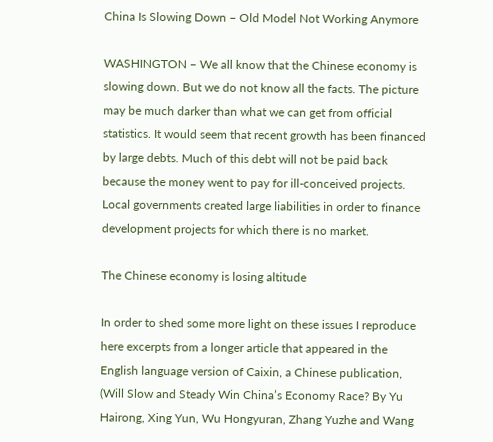China Is Slowing Down – Old Model Not Working Anymore

WASHINGTON – We all know that the Chinese economy is slowing down. But we do not know all the facts. The picture may be much darker than what we can get from official statistics. It would seem that recent growth has been financed by large debts. Much of this debt will not be paid back because the money went to pay for ill-conceived projects. Local governments created large liabilities in order to finance development projects for which there is no market.

The Chinese economy is losing altitude

In order to shed some more light on these issues I reproduce here excerpts from a longer article that appeared in the English language version of Caixin, a Chinese publication, (Will Slow and Steady Win China’s Economy Race? By Yu Hairong, Xing Yun, Wu Hongyuran, Zhang Yuzhe and Wang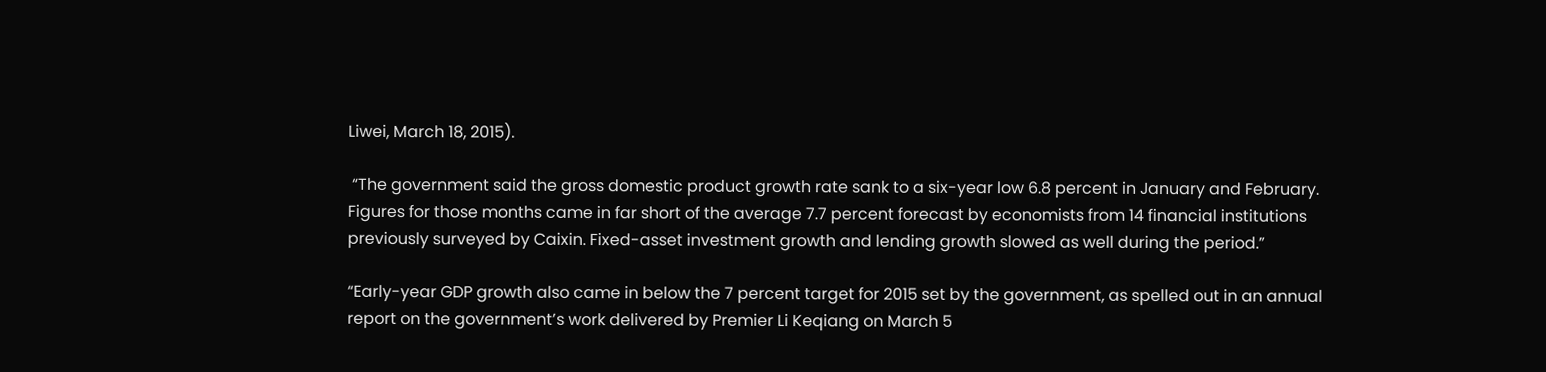Liwei, March 18, 2015).

 “The government said the gross domestic product growth rate sank to a six-year low 6.8 percent in January and February. Figures for those months came in far short of the average 7.7 percent forecast by economists from 14 financial institutions previously surveyed by Caixin. Fixed-asset investment growth and lending growth slowed as well during the period.”

“Early-year GDP growth also came in below the 7 percent target for 2015 set by the government, as spelled out in an annual report on the government’s work delivered by Premier Li Keqiang on March 5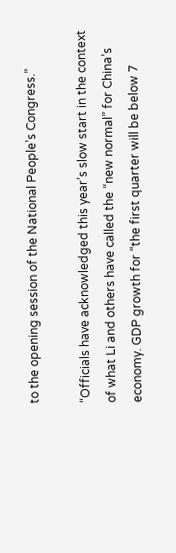to the opening session of the National People’s Congress.”

“Officials have acknowledged this year’s slow start in the context of what Li and others have called the “new normal” for China’s economy. GDP growth for “the first quarter will be below 7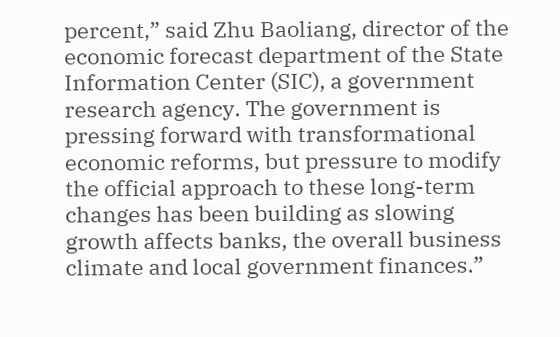percent,” said Zhu Baoliang, director of the economic forecast department of the State Information Center (SIC), a government research agency. The government is pressing forward with transformational economic reforms, but pressure to modify the official approach to these long-term changes has been building as slowing growth affects banks, the overall business climate and local government finances.”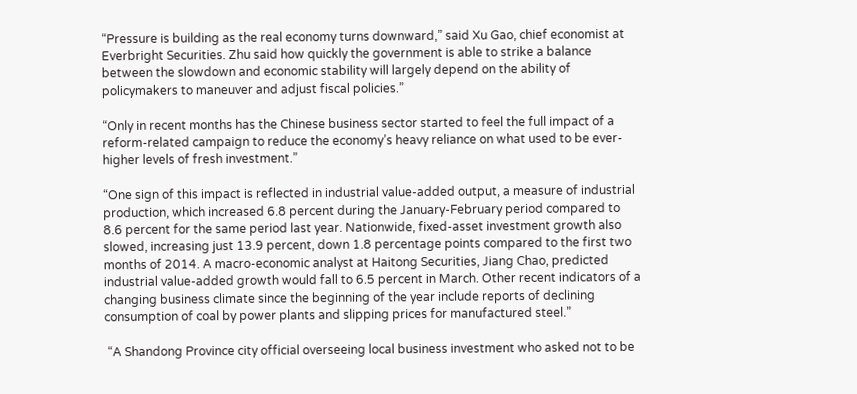“Pressure is building as the real economy turns downward,” said Xu Gao, chief economist at Everbright Securities. Zhu said how quickly the government is able to strike a balance between the slowdown and economic stability will largely depend on the ability of policymakers to maneuver and adjust fiscal policies.”

“Only in recent months has the Chinese business sector started to feel the full impact of a reform-related campaign to reduce the economy’s heavy reliance on what used to be ever-higher levels of fresh investment.”

“One sign of this impact is reflected in industrial value-added output, a measure of industrial production, which increased 6.8 percent during the January-February period compared to 8.6 percent for the same period last year. Nationwide, fixed-asset investment growth also slowed, increasing just 13.9 percent, down 1.8 percentage points compared to the first two months of 2014. A macro-economic analyst at Haitong Securities, Jiang Chao, predicted industrial value-added growth would fall to 6.5 percent in March. Other recent indicators of a changing business climate since the beginning of the year include reports of declining consumption of coal by power plants and slipping prices for manufactured steel.”

 “A Shandong Province city official overseeing local business investment who asked not to be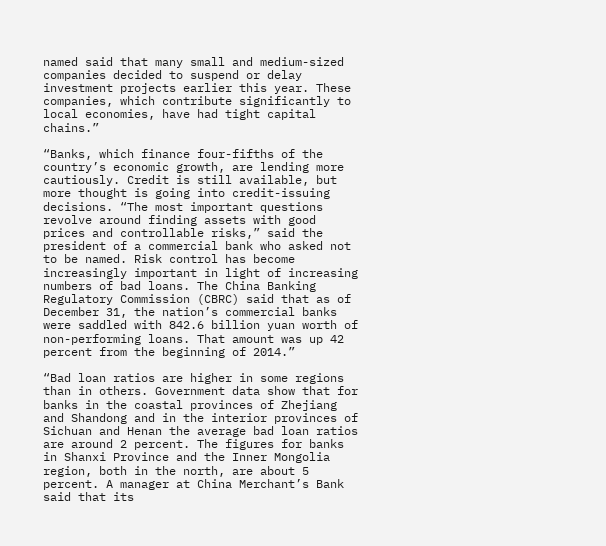named said that many small and medium-sized companies decided to suspend or delay investment projects earlier this year. These companies, which contribute significantly to local economies, have had tight capital chains.”

“Banks, which finance four-fifths of the country’s economic growth, are lending more cautiously. Credit is still available, but more thought is going into credit-issuing decisions. “The most important questions revolve around finding assets with good prices and controllable risks,” said the president of a commercial bank who asked not to be named. Risk control has become increasingly important in light of increasing numbers of bad loans. The China Banking Regulatory Commission (CBRC) said that as of December 31, the nation’s commercial banks were saddled with 842.6 billion yuan worth of non-performing loans. That amount was up 42 percent from the beginning of 2014.”

“Bad loan ratios are higher in some regions than in others. Government data show that for banks in the coastal provinces of Zhejiang and Shandong and in the interior provinces of Sichuan and Henan the average bad loan ratios are around 2 percent. The figures for banks in Shanxi Province and the Inner Mongolia region, both in the north, are about 5 percent. A manager at China Merchant’s Bank said that its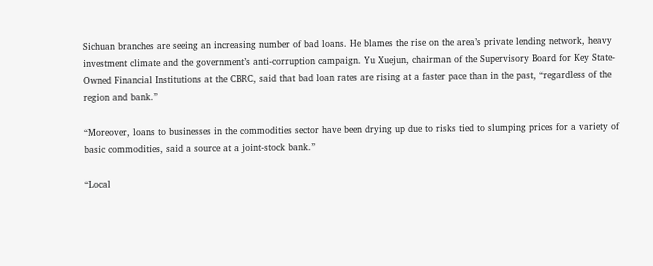Sichuan branches are seeing an increasing number of bad loans. He blames the rise on the area’s private lending network, heavy investment climate and the government’s anti-corruption campaign. Yu Xuejun, chairman of the Supervisory Board for Key State-Owned Financial Institutions at the CBRC, said that bad loan rates are rising at a faster pace than in the past, “regardless of the region and bank.”

“Moreover, loans to businesses in the commodities sector have been drying up due to risks tied to slumping prices for a variety of basic commodities, said a source at a joint-stock bank.”

“Local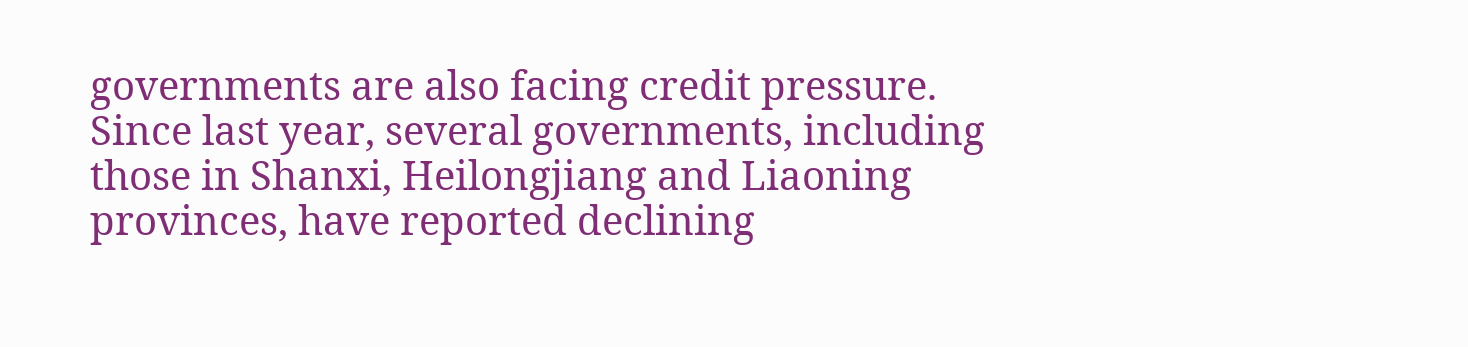governments are also facing credit pressure. Since last year, several governments, including those in Shanxi, Heilongjiang and Liaoning provinces, have reported declining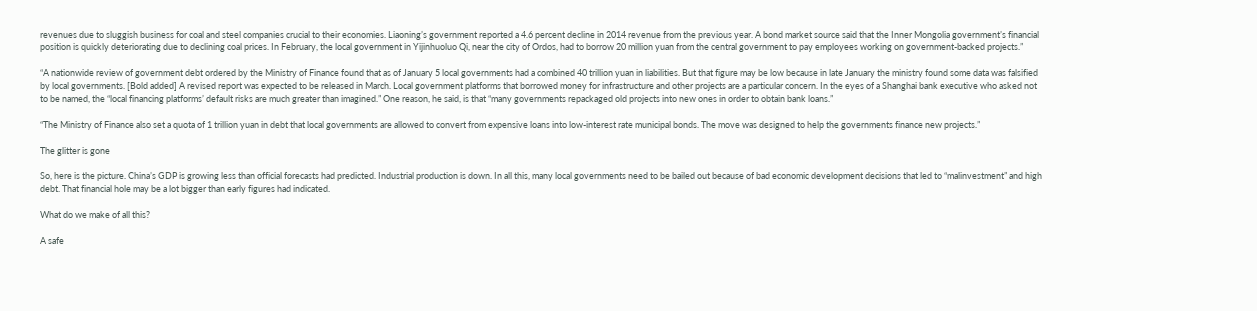revenues due to sluggish business for coal and steel companies crucial to their economies. Liaoning’s government reported a 4.6 percent decline in 2014 revenue from the previous year. A bond market source said that the Inner Mongolia government’s financial position is quickly deteriorating due to declining coal prices. In February, the local government in Yijinhuoluo Qi, near the city of Ordos, had to borrow 20 million yuan from the central government to pay employees working on government-backed projects.”

“A nationwide review of government debt ordered by the Ministry of Finance found that as of January 5 local governments had a combined 40 trillion yuan in liabilities. But that figure may be low because in late January the ministry found some data was falsified by local governments. [Bold added] A revised report was expected to be released in March. Local government platforms that borrowed money for infrastructure and other projects are a particular concern. In the eyes of a Shanghai bank executive who asked not to be named, the “local financing platforms’ default risks are much greater than imagined.” One reason, he said, is that “many governments repackaged old projects into new ones in order to obtain bank loans.”

“The Ministry of Finance also set a quota of 1 trillion yuan in debt that local governments are allowed to convert from expensive loans into low-interest rate municipal bonds. The move was designed to help the governments finance new projects.”

The glitter is gone

So, here is the picture. China’s GDP is growing less than official forecasts had predicted. Industrial production is down. In all this, many local governments need to be bailed out because of bad economic development decisions that led to “malinvestment” and high debt. That financial hole may be a lot bigger than early figures had indicated.

What do we make of all this?

A safe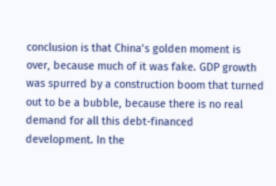conclusion is that China’s golden moment is over, because much of it was fake. GDP growth was spurred by a construction boom that turned out to be a bubble, because there is no real demand for all this debt-financed development. In the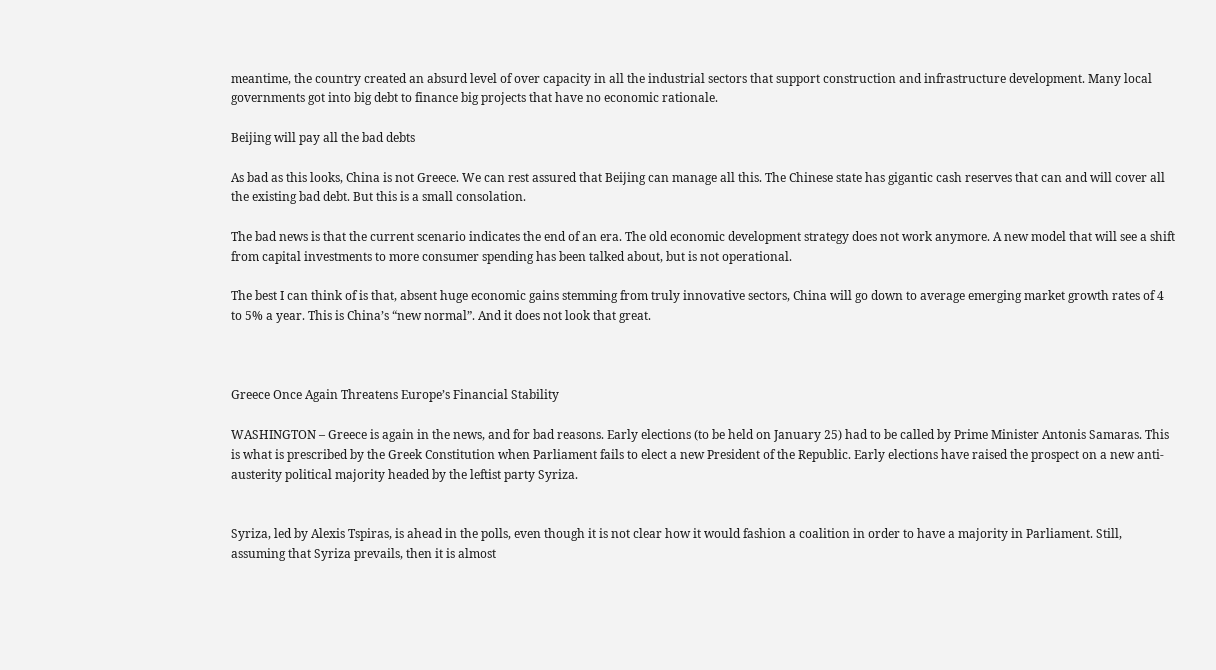meantime, the country created an absurd level of over capacity in all the industrial sectors that support construction and infrastructure development. Many local governments got into big debt to finance big projects that have no economic rationale.

Beijing will pay all the bad debts

As bad as this looks, China is not Greece. We can rest assured that Beijing can manage all this. The Chinese state has gigantic cash reserves that can and will cover all the existing bad debt. But this is a small consolation.

The bad news is that the current scenario indicates the end of an era. The old economic development strategy does not work anymore. A new model that will see a shift from capital investments to more consumer spending has been talked about, but is not operational.

The best I can think of is that, absent huge economic gains stemming from truly innovative sectors, China will go down to average emerging market growth rates of 4 to 5% a year. This is China’s “new normal”. And it does not look that great.



Greece Once Again Threatens Europe’s Financial Stability

WASHINGTON – Greece is again in the news, and for bad reasons. Early elections (to be held on January 25) had to be called by Prime Minister Antonis Samaras. This is what is prescribed by the Greek Constitution when Parliament fails to elect a new President of the Republic. Early elections have raised the prospect on a new anti-austerity political majority headed by the leftist party Syriza.


Syriza, led by Alexis Tspiras, is ahead in the polls, even though it is not clear how it would fashion a coalition in order to have a majority in Parliament. Still, assuming that Syriza prevails, then it is almost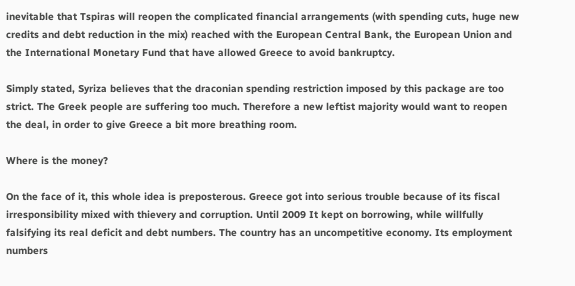inevitable that Tspiras will reopen the complicated financial arrangements (with spending cuts, huge new credits and debt reduction in the mix) reached with the European Central Bank, the European Union and the International Monetary Fund that have allowed Greece to avoid bankruptcy.

Simply stated, Syriza believes that the draconian spending restriction imposed by this package are too strict. The Greek people are suffering too much. Therefore a new leftist majority would want to reopen the deal, in order to give Greece a bit more breathing room.

Where is the money?

On the face of it, this whole idea is preposterous. Greece got into serious trouble because of its fiscal irresponsibility mixed with thievery and corruption. Until 2009 It kept on borrowing, while willfully falsifying its real deficit and debt numbers. The country has an uncompetitive economy. Its employment numbers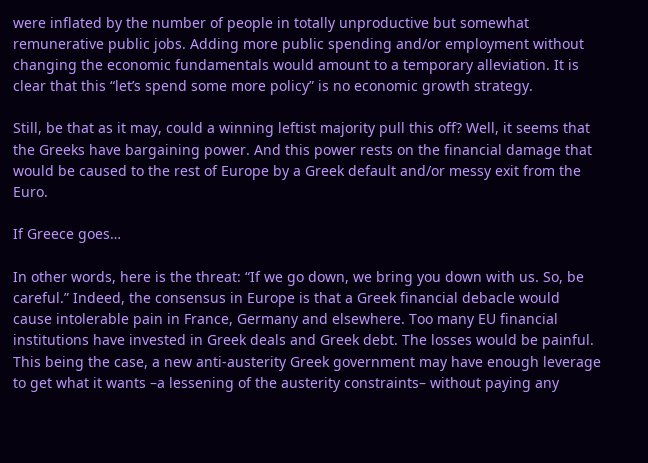were inflated by the number of people in totally unproductive but somewhat remunerative public jobs. Adding more public spending and/or employment without changing the economic fundamentals would amount to a temporary alleviation. It is clear that this “let’s spend some more policy” is no economic growth strategy.

Still, be that as it may, could a winning leftist majority pull this off? Well, it seems that the Greeks have bargaining power. And this power rests on the financial damage that would be caused to the rest of Europe by a Greek default and/or messy exit from the Euro.

If Greece goes…

In other words, here is the threat: “If we go down, we bring you down with us. So, be careful.” Indeed, the consensus in Europe is that a Greek financial debacle would cause intolerable pain in France, Germany and elsewhere. Too many EU financial institutions have invested in Greek deals and Greek debt. The losses would be painful. This being the case, a new anti-austerity Greek government may have enough leverage to get what it wants –a lessening of the austerity constraints– without paying any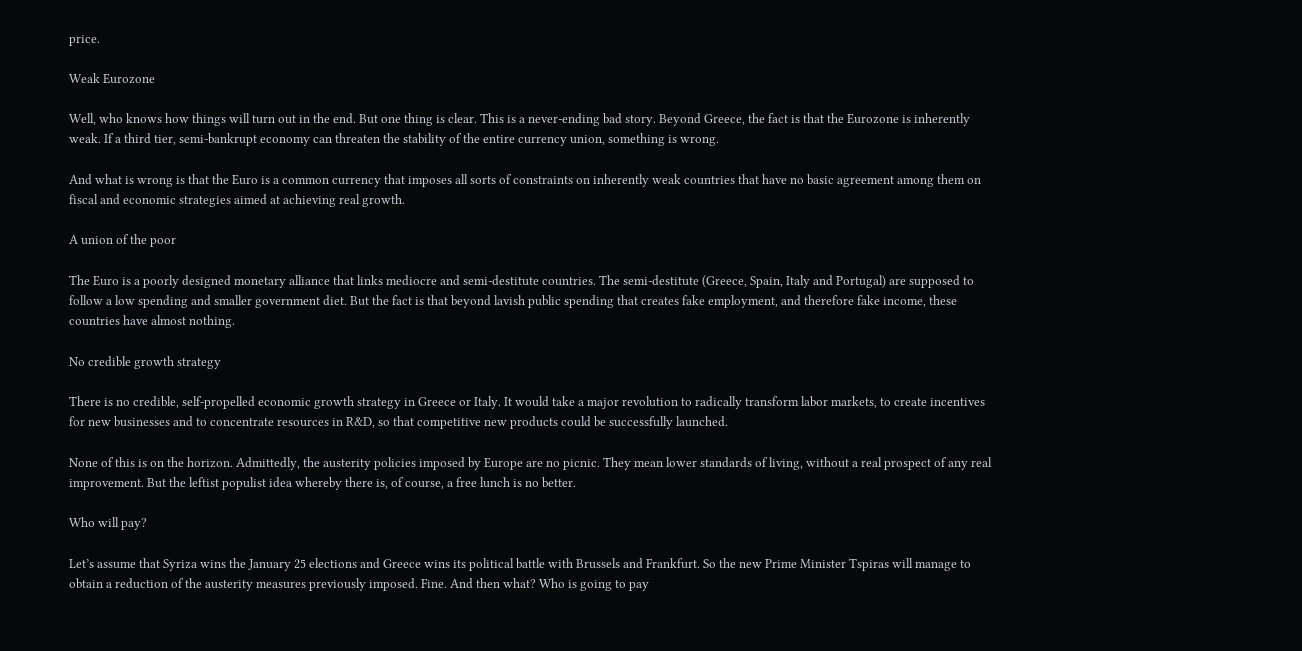price.

Weak Eurozone

Well, who knows how things will turn out in the end. But one thing is clear. This is a never-ending bad story. Beyond Greece, the fact is that the Eurozone is inherently weak. If a third tier, semi-bankrupt economy can threaten the stability of the entire currency union, something is wrong.

And what is wrong is that the Euro is a common currency that imposes all sorts of constraints on inherently weak countries that have no basic agreement among them on fiscal and economic strategies aimed at achieving real growth.

A union of the poor

The Euro is a poorly designed monetary alliance that links mediocre and semi-destitute countries. The semi-destitute (Greece, Spain, Italy and Portugal) are supposed to follow a low spending and smaller government diet. But the fact is that beyond lavish public spending that creates fake employment, and therefore fake income, these countries have almost nothing.

No credible growth strategy

There is no credible, self-propelled economic growth strategy in Greece or Italy. It would take a major revolution to radically transform labor markets, to create incentives for new businesses and to concentrate resources in R&D, so that competitive new products could be successfully launched.

None of this is on the horizon. Admittedly, the austerity policies imposed by Europe are no picnic. They mean lower standards of living, without a real prospect of any real improvement. But the leftist populist idea whereby there is, of course, a free lunch is no better.

Who will pay?

Let’s assume that Syriza wins the January 25 elections and Greece wins its political battle with Brussels and Frankfurt. So the new Prime Minister Tspiras will manage to obtain a reduction of the austerity measures previously imposed. Fine. And then what? Who is going to pay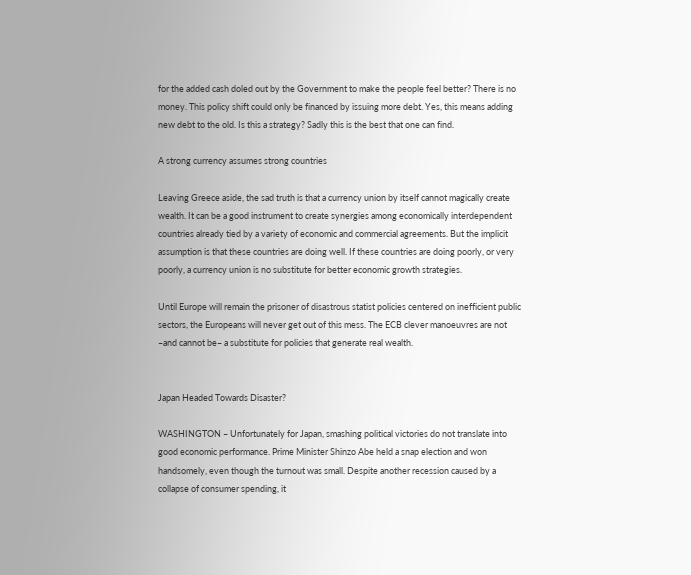for the added cash doled out by the Government to make the people feel better? There is no money. This policy shift could only be financed by issuing more debt. Yes, this means adding new debt to the old. Is this a strategy? Sadly this is the best that one can find.

A strong currency assumes strong countries

Leaving Greece aside, the sad truth is that a currency union by itself cannot magically create wealth. It can be a good instrument to create synergies among economically interdependent countries already tied by a variety of economic and commercial agreements. But the implicit assumption is that these countries are doing well. If these countries are doing poorly, or very poorly, a currency union is no substitute for better economic growth strategies.

Until Europe will remain the prisoner of disastrous statist policies centered on inefficient public sectors, the Europeans will never get out of this mess. The ECB clever manoeuvres are not –and cannot be– a substitute for policies that generate real wealth.


Japan Headed Towards Disaster?

WASHINGTON – Unfortunately for Japan, smashing political victories do not translate into good economic performance. Prime Minister Shinzo Abe held a snap election and won handsomely, even though the turnout was small. Despite another recession caused by a collapse of consumer spending, it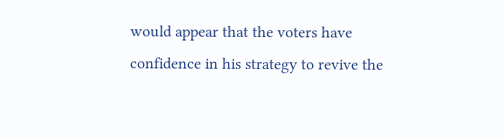would appear that the voters have confidence in his strategy to revive the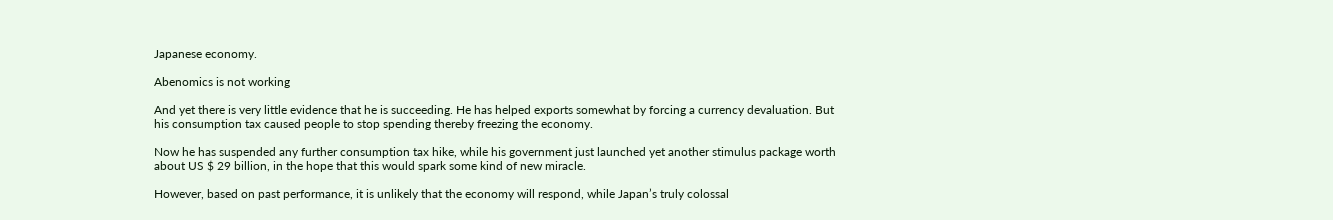Japanese economy.

Abenomics is not working

And yet there is very little evidence that he is succeeding. He has helped exports somewhat by forcing a currency devaluation. But his consumption tax caused people to stop spending thereby freezing the economy.

Now he has suspended any further consumption tax hike, while his government just launched yet another stimulus package worth about US $ 29 billion, in the hope that this would spark some kind of new miracle.

However, based on past performance, it is unlikely that the economy will respond, while Japan’s truly colossal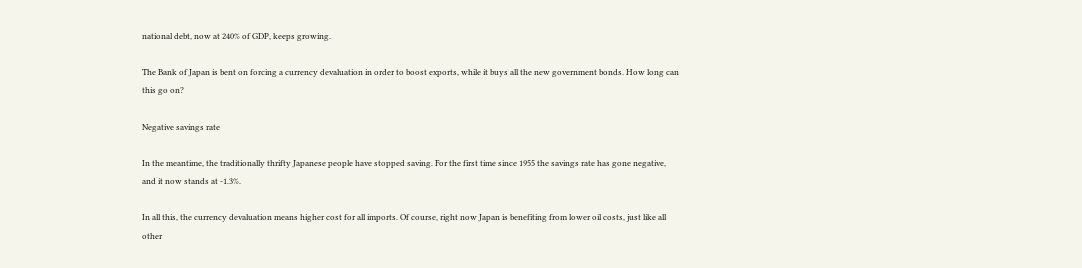national debt, now at 240% of GDP, keeps growing.

The Bank of Japan is bent on forcing a currency devaluation in order to boost exports, while it buys all the new government bonds. How long can this go on?

Negative savings rate

In the meantime, the traditionally thrifty Japanese people have stopped saving. For the first time since 1955 the savings rate has gone negative, and it now stands at -1.3%.

In all this, the currency devaluation means higher cost for all imports. Of course, right now Japan is benefiting from lower oil costs, just like all other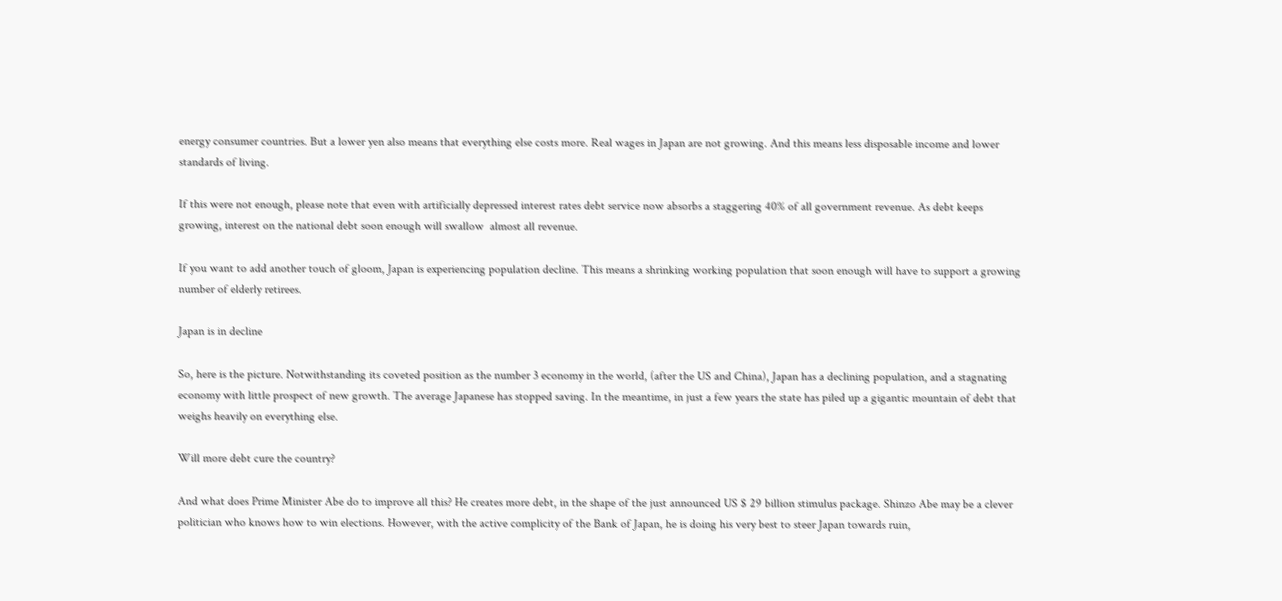energy consumer countries. But a lower yen also means that everything else costs more. Real wages in Japan are not growing. And this means less disposable income and lower standards of living.

If this were not enough, please note that even with artificially depressed interest rates debt service now absorbs a staggering 40% of all government revenue. As debt keeps growing, interest on the national debt soon enough will swallow  almost all revenue.

If you want to add another touch of gloom, Japan is experiencing population decline. This means a shrinking working population that soon enough will have to support a growing number of elderly retirees.

Japan is in decline

So, here is the picture. Notwithstanding its coveted position as the number 3 economy in the world, (after the US and China), Japan has a declining population, and a stagnating economy with little prospect of new growth. The average Japanese has stopped saving. In the meantime, in just a few years the state has piled up a gigantic mountain of debt that weighs heavily on everything else.

Will more debt cure the country?

And what does Prime Minister Abe do to improve all this? He creates more debt, in the shape of the just announced US $ 29 billion stimulus package. Shinzo Abe may be a clever politician who knows how to win elections. However, with the active complicity of the Bank of Japan, he is doing his very best to steer Japan towards ruin,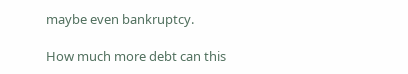maybe even bankruptcy.

How much more debt can this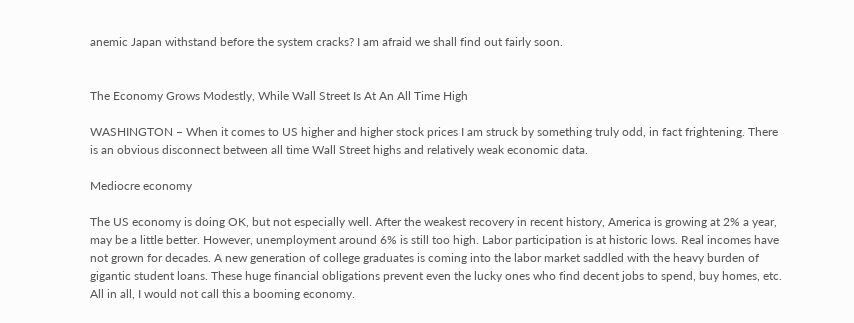anemic Japan withstand before the system cracks? I am afraid we shall find out fairly soon.


The Economy Grows Modestly, While Wall Street Is At An All Time High

WASHINGTON – When it comes to US higher and higher stock prices I am struck by something truly odd, in fact frightening. There is an obvious disconnect between all time Wall Street highs and relatively weak economic data.

Mediocre economy

The US economy is doing OK, but not especially well. After the weakest recovery in recent history, America is growing at 2% a year, may be a little better. However, unemployment around 6% is still too high. Labor participation is at historic lows. Real incomes have not grown for decades. A new generation of college graduates is coming into the labor market saddled with the heavy burden of gigantic student loans. These huge financial obligations prevent even the lucky ones who find decent jobs to spend, buy homes, etc. All in all, I would not call this a booming economy.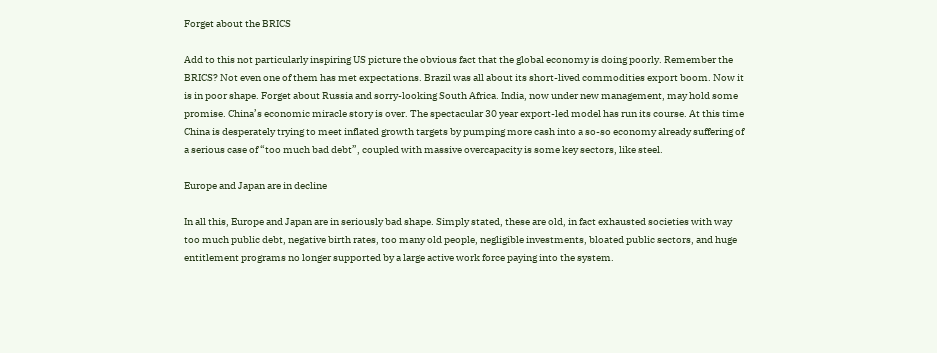Forget about the BRICS

Add to this not particularly inspiring US picture the obvious fact that the global economy is doing poorly. Remember the BRICS? Not even one of them has met expectations. Brazil was all about its short-lived commodities export boom. Now it is in poor shape. Forget about Russia and sorry-looking South Africa. India, now under new management, may hold some promise. China’s economic miracle story is over. The spectacular 30 year export-led model has run its course. At this time China is desperately trying to meet inflated growth targets by pumping more cash into a so-so economy already suffering of a serious case of “too much bad debt”, coupled with massive overcapacity is some key sectors, like steel.

Europe and Japan are in decline

In all this, Europe and Japan are in seriously bad shape. Simply stated, these are old, in fact exhausted societies with way too much public debt, negative birth rates, too many old people, negligible investments, bloated public sectors, and huge entitlement programs no longer supported by a large active work force paying into the system.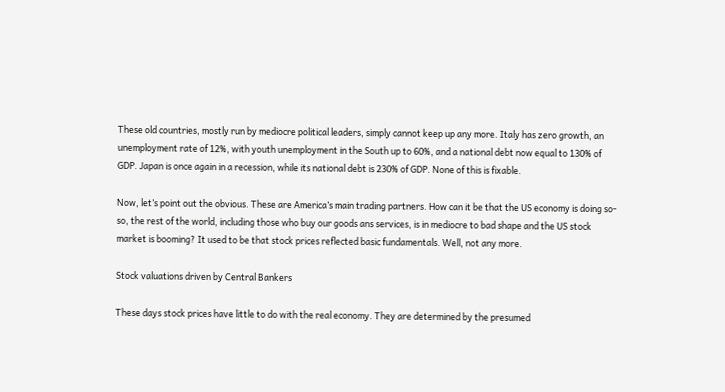These old countries, mostly run by mediocre political leaders, simply cannot keep up any more. Italy has zero growth, an unemployment rate of 12%, with youth unemployment in the South up to 60%, and a national debt now equal to 130% of GDP. Japan is once again in a recession, while its national debt is 230% of GDP. None of this is fixable.

Now, let’s point out the obvious. These are America’s main trading partners. How can it be that the US economy is doing so-so, the rest of the world, including those who buy our goods ans services, is in mediocre to bad shape and the US stock market is booming? It used to be that stock prices reflected basic fundamentals. Well, not any more.

Stock valuations driven by Central Bankers

These days stock prices have little to do with the real economy. They are determined by the presumed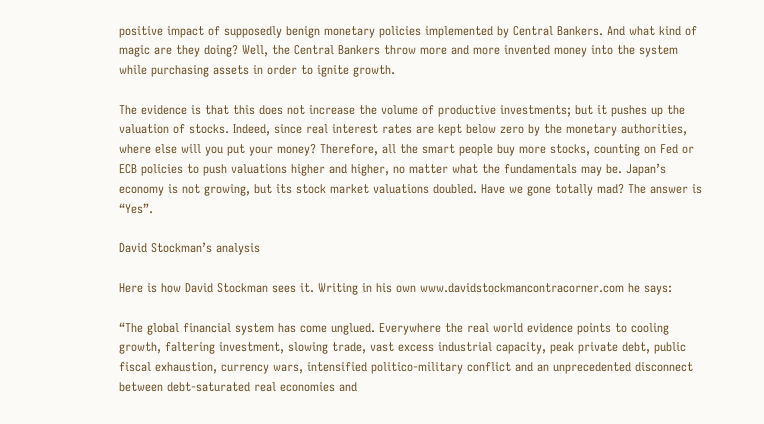positive impact of supposedly benign monetary policies implemented by Central Bankers. And what kind of magic are they doing? Well, the Central Bankers throw more and more invented money into the system while purchasing assets in order to ignite growth.

The evidence is that this does not increase the volume of productive investments; but it pushes up the valuation of stocks. Indeed, since real interest rates are kept below zero by the monetary authorities, where else will you put your money? Therefore, all the smart people buy more stocks, counting on Fed or ECB policies to push valuations higher and higher, no matter what the fundamentals may be. Japan’s economy is not growing, but its stock market valuations doubled. Have we gone totally mad? The answer is “Yes”.

David Stockman’s analysis

Here is how David Stockman sees it. Writing in his own www.davidstockmancontracorner.com he says:

“The global financial system has come unglued. Everywhere the real world evidence points to cooling growth, faltering investment, slowing trade, vast excess industrial capacity, peak private debt, public fiscal exhaustion, currency wars, intensified politico-military conflict and an unprecedented disconnect between debt-saturated real economies and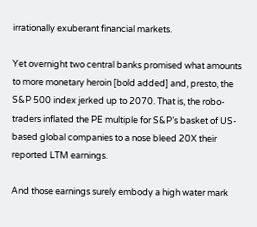irrationally exuberant financial markets.

Yet overnight two central banks promised what amounts to more monetary heroin [bold added] and, presto, the S&P 500 index jerked up to 2070. That is, the robo-traders inflated the PE multiple for S&P’s basket of US-based global companies to a nose bleed 20X their reported LTM earnings.

And those earnings surely embody a high water mark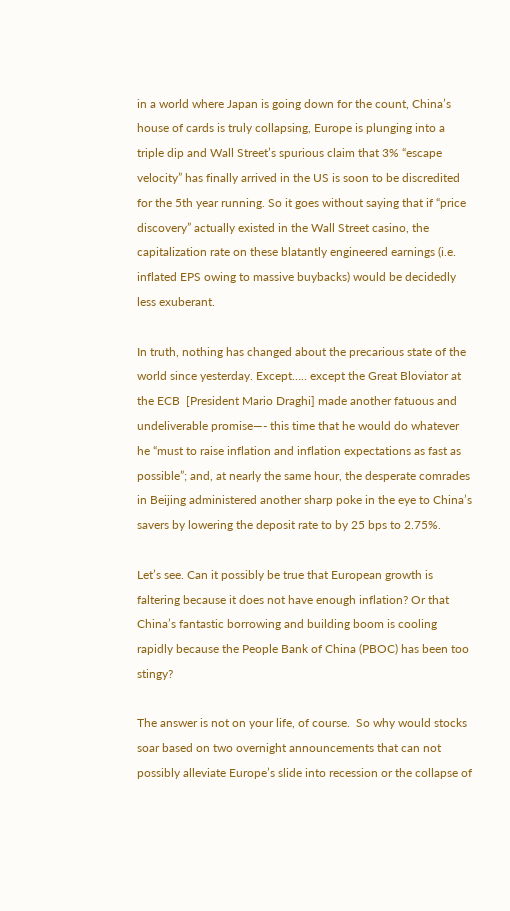in a world where Japan is going down for the count, China’s house of cards is truly collapsing, Europe is plunging into a triple dip and Wall Street’s spurious claim that 3% “escape velocity” has finally arrived in the US is soon to be discredited for the 5th year running. So it goes without saying that if “price discovery” actually existed in the Wall Street casino, the capitalization rate on these blatantly engineered earnings (i.e. inflated EPS owing to massive buybacks) would be decidedly less exuberant.

In truth, nothing has changed about the precarious state of the world since yesterday. Except….. except the Great Bloviator at the ECB  [President Mario Draghi] made another fatuous and undeliverable promise—- this time that he would do whatever he “must to raise inflation and inflation expectations as fast as possible”; and, at nearly the same hour, the desperate comrades in Beijing administered another sharp poke in the eye to China’s savers by lowering the deposit rate to by 25 bps to 2.75%.

Let’s see. Can it possibly be true that European growth is faltering because it does not have enough inflation? Or that China’s fantastic borrowing and building boom is cooling rapidly because the People Bank of China (PBOC) has been too stingy?

The answer is not on your life, of course.  So why would stocks soar based on two overnight announcements that can not possibly alleviate Europe’s slide into recession or the collapse of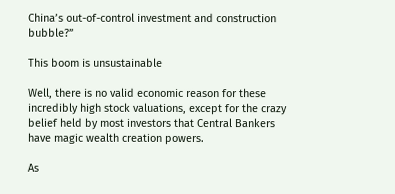China’s out-of-control investment and construction bubble?”

This boom is unsustainable

Well, there is no valid economic reason for these incredibly high stock valuations, except for the crazy belief held by most investors that Central Bankers have magic wealth creation powers.

As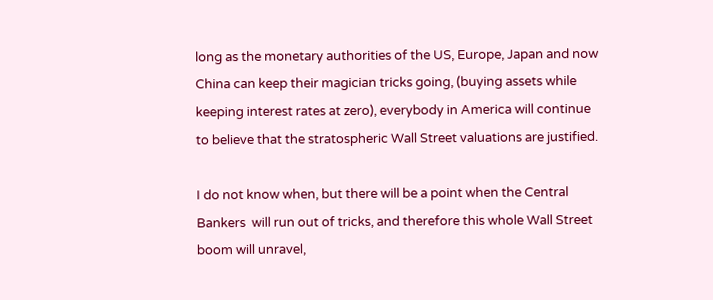long as the monetary authorities of the US, Europe, Japan and now China can keep their magician tricks going, (buying assets while keeping interest rates at zero), everybody in America will continue to believe that the stratospheric Wall Street valuations are justified.

I do not know when, but there will be a point when the Central Bankers  will run out of tricks, and therefore this whole Wall Street boom will unravel,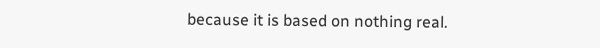because it is based on nothing real.